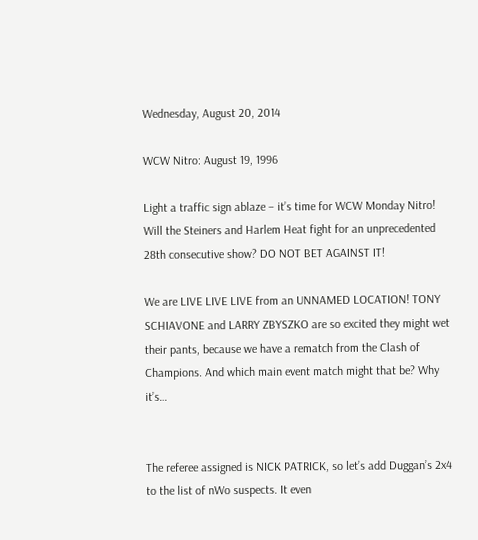Wednesday, August 20, 2014

WCW Nitro: August 19, 1996

Light a traffic sign ablaze – it’s time for WCW Monday Nitro! Will the Steiners and Harlem Heat fight for an unprecedented 28th consecutive show? DO NOT BET AGAINST IT!

We are LIVE LIVE LIVE from an UNNAMED LOCATION! TONY SCHIAVONE and LARRY ZBYSZKO are so excited they might wet their pants, because we have a rematch from the Clash of Champions. And which main event match might that be? Why it’s…


The referee assigned is NICK PATRICK, so let’s add Duggan’s 2x4 to the list of nWo suspects. It even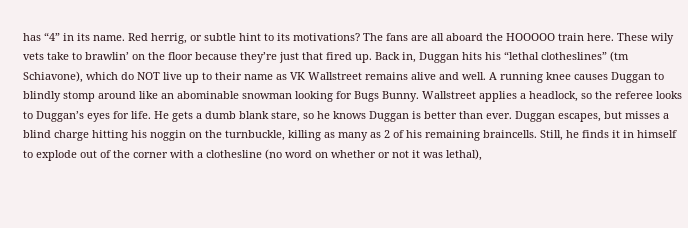has “4” in its name. Red herrig, or subtle hint to its motivations? The fans are all aboard the HOOOOO train here. These wily vets take to brawlin’ on the floor because they’re just that fired up. Back in, Duggan hits his “lethal clotheslines” (tm Schiavone), which do NOT live up to their name as VK Wallstreet remains alive and well. A running knee causes Duggan to blindly stomp around like an abominable snowman looking for Bugs Bunny. Wallstreet applies a headlock, so the referee looks to Duggan’s eyes for life. He gets a dumb blank stare, so he knows Duggan is better than ever. Duggan escapes, but misses a blind charge hitting his noggin on the turnbuckle, killing as many as 2 of his remaining braincells. Still, he finds it in himself to explode out of the corner with a clothesline (no word on whether or not it was lethal),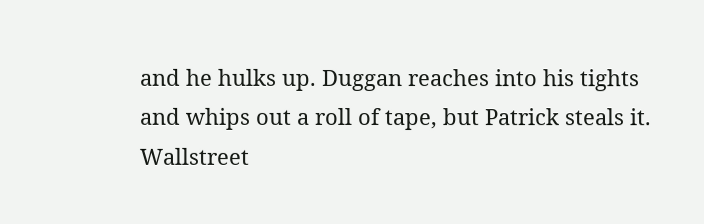and he hulks up. Duggan reaches into his tights and whips out a roll of tape, but Patrick steals it. Wallstreet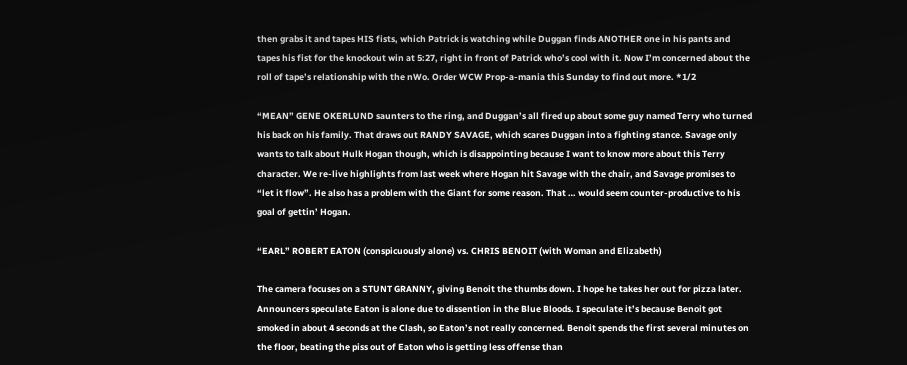then grabs it and tapes HIS fists, which Patrick is watching while Duggan finds ANOTHER one in his pants and tapes his fist for the knockout win at 5:27, right in front of Patrick who’s cool with it. Now I’m concerned about the roll of tape’s relationship with the nWo. Order WCW Prop-a-mania this Sunday to find out more. *1/2

“MEAN” GENE OKERLUND saunters to the ring, and Duggan’s all fired up about some guy named Terry who turned his back on his family. That draws out RANDY SAVAGE, which scares Duggan into a fighting stance. Savage only wants to talk about Hulk Hogan though, which is disappointing because I want to know more about this Terry character. We re-live highlights from last week where Hogan hit Savage with the chair, and Savage promises to “let it flow”. He also has a problem with the Giant for some reason. That … would seem counter-productive to his goal of gettin’ Hogan.

“EARL” ROBERT EATON (conspicuously alone) vs. CHRIS BENOIT (with Woman and Elizabeth)

The camera focuses on a STUNT GRANNY, giving Benoit the thumbs down. I hope he takes her out for pizza later. Announcers speculate Eaton is alone due to dissention in the Blue Bloods. I speculate it’s because Benoit got smoked in about 4 seconds at the Clash, so Eaton’s not really concerned. Benoit spends the first several minutes on the floor, beating the piss out of Eaton who is getting less offense than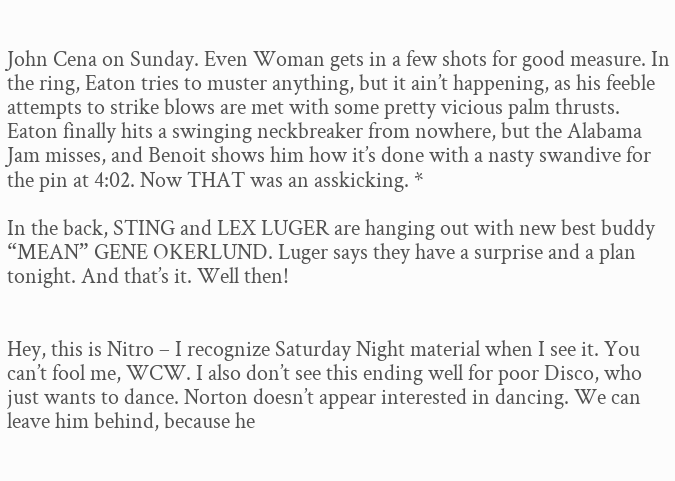John Cena on Sunday. Even Woman gets in a few shots for good measure. In the ring, Eaton tries to muster anything, but it ain’t happening, as his feeble attempts to strike blows are met with some pretty vicious palm thrusts. Eaton finally hits a swinging neckbreaker from nowhere, but the Alabama Jam misses, and Benoit shows him how it’s done with a nasty swandive for the pin at 4:02. Now THAT was an asskicking. *

In the back, STING and LEX LUGER are hanging out with new best buddy “MEAN” GENE OKERLUND. Luger says they have a surprise and a plan tonight. And that’s it. Well then!


Hey, this is Nitro – I recognize Saturday Night material when I see it. You can’t fool me, WCW. I also don’t see this ending well for poor Disco, who just wants to dance. Norton doesn’t appear interested in dancing. We can leave him behind, because he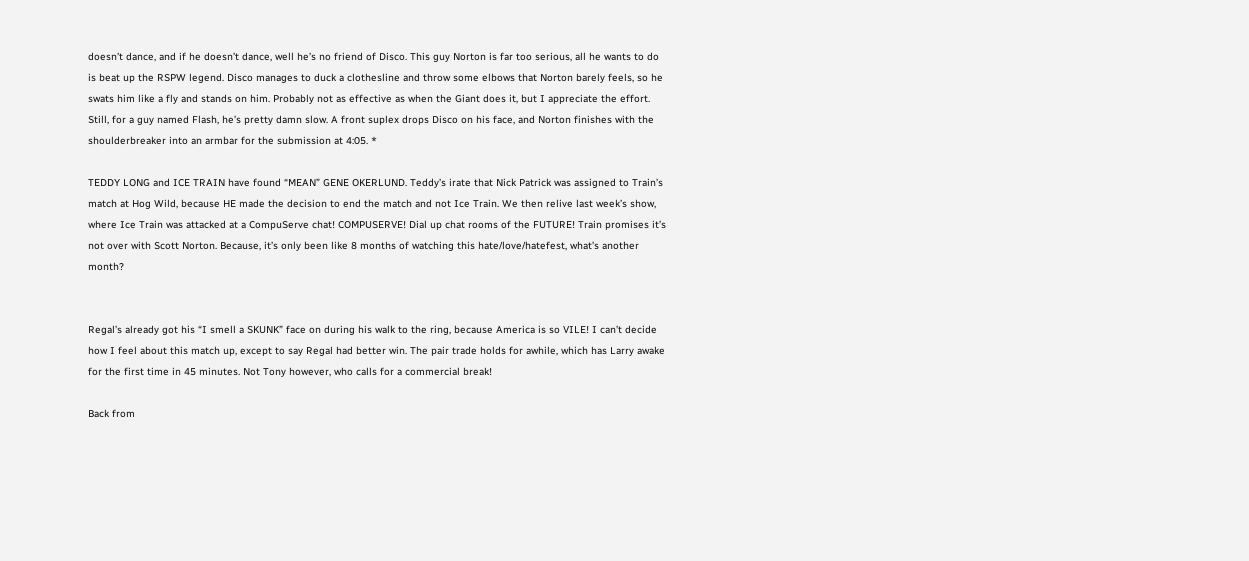doesn’t dance, and if he doesn’t dance, well he’s no friend of Disco. This guy Norton is far too serious, all he wants to do is beat up the RSPW legend. Disco manages to duck a clothesline and throw some elbows that Norton barely feels, so he swats him like a fly and stands on him. Probably not as effective as when the Giant does it, but I appreciate the effort. Still, for a guy named Flash, he’s pretty damn slow. A front suplex drops Disco on his face, and Norton finishes with the shoulderbreaker into an armbar for the submission at 4:05. *

TEDDY LONG and ICE TRAIN have found “MEAN” GENE OKERLUND. Teddy’s irate that Nick Patrick was assigned to Train’s match at Hog Wild, because HE made the decision to end the match and not Ice Train. We then relive last week’s show, where Ice Train was attacked at a CompuServe chat! COMPUSERVE! Dial up chat rooms of the FUTURE! Train promises it’s not over with Scott Norton. Because, it’s only been like 8 months of watching this hate/love/hatefest, what’s another month?


Regal’s already got his “I smell a SKUNK” face on during his walk to the ring, because America is so VILE! I can’t decide how I feel about this match up, except to say Regal had better win. The pair trade holds for awhile, which has Larry awake for the first time in 45 minutes. Not Tony however, who calls for a commercial break!

Back from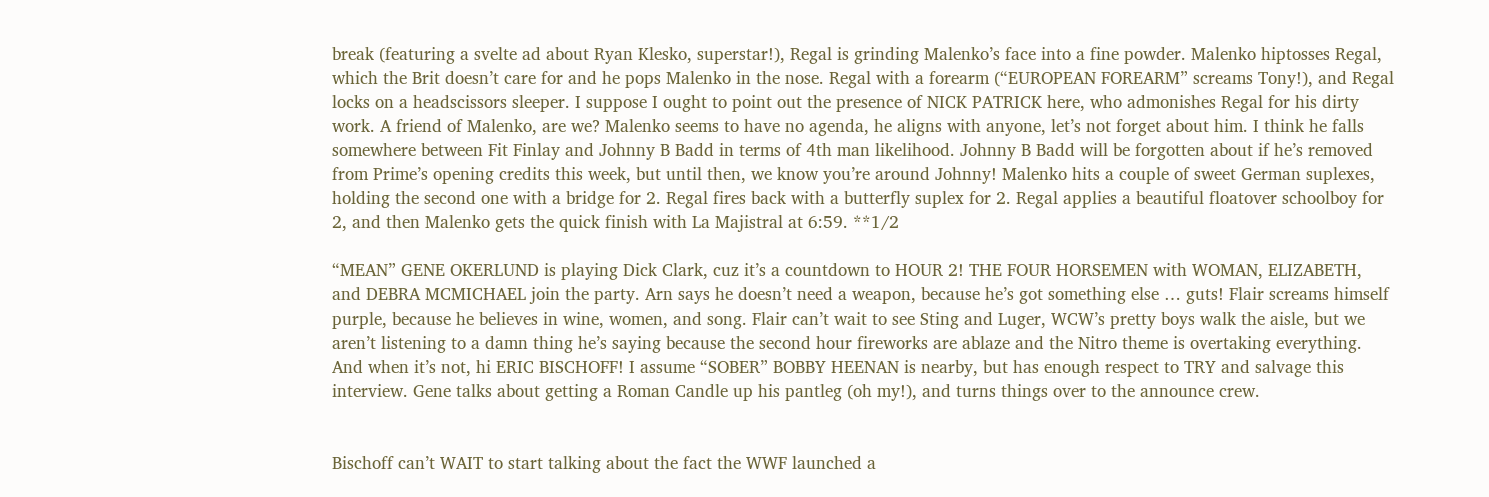break (featuring a svelte ad about Ryan Klesko, superstar!), Regal is grinding Malenko’s face into a fine powder. Malenko hiptosses Regal, which the Brit doesn’t care for and he pops Malenko in the nose. Regal with a forearm (“EUROPEAN FOREARM” screams Tony!), and Regal locks on a headscissors sleeper. I suppose I ought to point out the presence of NICK PATRICK here, who admonishes Regal for his dirty work. A friend of Malenko, are we? Malenko seems to have no agenda, he aligns with anyone, let’s not forget about him. I think he falls somewhere between Fit Finlay and Johnny B Badd in terms of 4th man likelihood. Johnny B Badd will be forgotten about if he’s removed from Prime’s opening credits this week, but until then, we know you’re around Johnny! Malenko hits a couple of sweet German suplexes, holding the second one with a bridge for 2. Regal fires back with a butterfly suplex for 2. Regal applies a beautiful floatover schoolboy for 2, and then Malenko gets the quick finish with La Majistral at 6:59. **1/2

“MEAN” GENE OKERLUND is playing Dick Clark, cuz it’s a countdown to HOUR 2! THE FOUR HORSEMEN with WOMAN, ELIZABETH, and DEBRA MCMICHAEL join the party. Arn says he doesn’t need a weapon, because he’s got something else … guts! Flair screams himself purple, because he believes in wine, women, and song. Flair can’t wait to see Sting and Luger, WCW’s pretty boys walk the aisle, but we aren’t listening to a damn thing he’s saying because the second hour fireworks are ablaze and the Nitro theme is overtaking everything. And when it’s not, hi ERIC BISCHOFF! I assume “SOBER” BOBBY HEENAN is nearby, but has enough respect to TRY and salvage this interview. Gene talks about getting a Roman Candle up his pantleg (oh my!), and turns things over to the announce crew.


Bischoff can’t WAIT to start talking about the fact the WWF launched a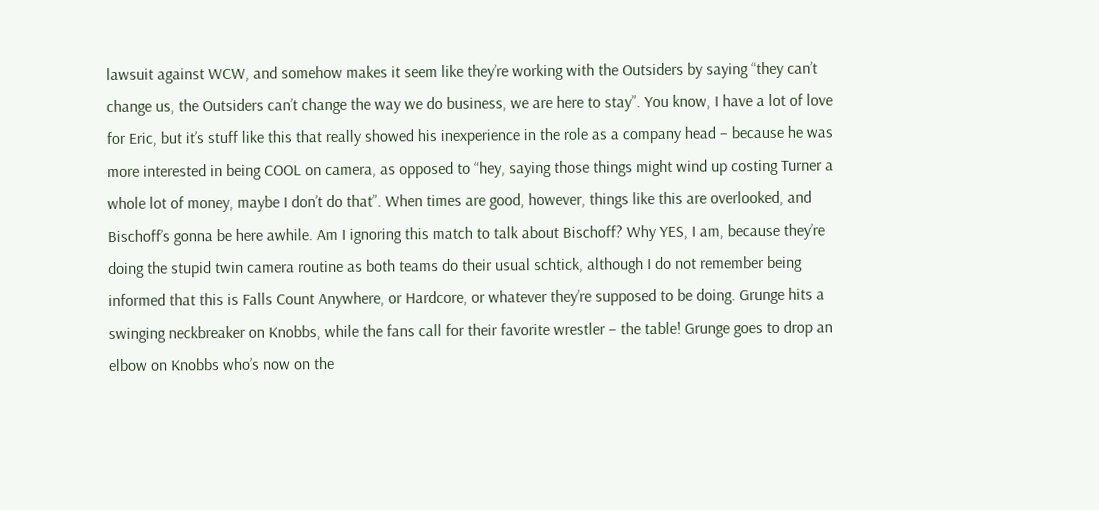lawsuit against WCW, and somehow makes it seem like they’re working with the Outsiders by saying “they can’t change us, the Outsiders can’t change the way we do business, we are here to stay”. You know, I have a lot of love for Eric, but it’s stuff like this that really showed his inexperience in the role as a company head – because he was more interested in being COOL on camera, as opposed to “hey, saying those things might wind up costing Turner a whole lot of money, maybe I don’t do that”. When times are good, however, things like this are overlooked, and Bischoff’s gonna be here awhile. Am I ignoring this match to talk about Bischoff? Why YES, I am, because they’re doing the stupid twin camera routine as both teams do their usual schtick, although I do not remember being informed that this is Falls Count Anywhere, or Hardcore, or whatever they’re supposed to be doing. Grunge hits a swinging neckbreaker on Knobbs, while the fans call for their favorite wrestler – the table! Grunge goes to drop an elbow on Knobbs who’s now on the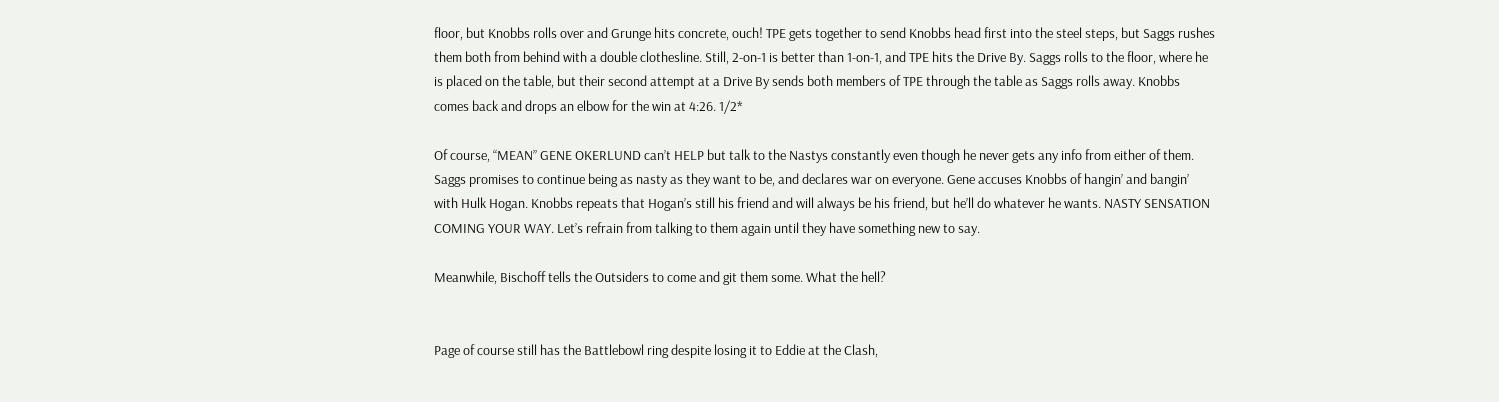floor, but Knobbs rolls over and Grunge hits concrete, ouch! TPE gets together to send Knobbs head first into the steel steps, but Saggs rushes them both from behind with a double clothesline. Still, 2-on-1 is better than 1-on-1, and TPE hits the Drive By. Saggs rolls to the floor, where he is placed on the table, but their second attempt at a Drive By sends both members of TPE through the table as Saggs rolls away. Knobbs comes back and drops an elbow for the win at 4:26. 1/2*

Of course, “MEAN” GENE OKERLUND can’t HELP but talk to the Nastys constantly even though he never gets any info from either of them. Saggs promises to continue being as nasty as they want to be, and declares war on everyone. Gene accuses Knobbs of hangin’ and bangin’ with Hulk Hogan. Knobbs repeats that Hogan’s still his friend and will always be his friend, but he’ll do whatever he wants. NASTY SENSATION COMING YOUR WAY. Let’s refrain from talking to them again until they have something new to say.

Meanwhile, Bischoff tells the Outsiders to come and git them some. What the hell?


Page of course still has the Battlebowl ring despite losing it to Eddie at the Clash,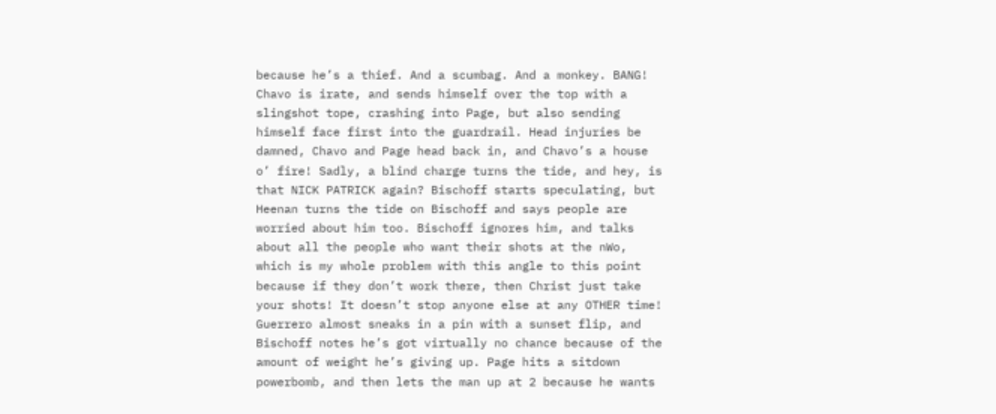because he’s a thief. And a scumbag. And a monkey. BANG! Chavo is irate, and sends himself over the top with a slingshot tope, crashing into Page, but also sending himself face first into the guardrail. Head injuries be damned, Chavo and Page head back in, and Chavo’s a house o’ fire! Sadly, a blind charge turns the tide, and hey, is that NICK PATRICK again? Bischoff starts speculating, but Heenan turns the tide on Bischoff and says people are worried about him too. Bischoff ignores him, and talks about all the people who want their shots at the nWo, which is my whole problem with this angle to this point because if they don’t work there, then Christ just take your shots! It doesn’t stop anyone else at any OTHER time! Guerrero almost sneaks in a pin with a sunset flip, and Bischoff notes he’s got virtually no chance because of the amount of weight he’s giving up. Page hits a sitdown powerbomb, and then lets the man up at 2 because he wants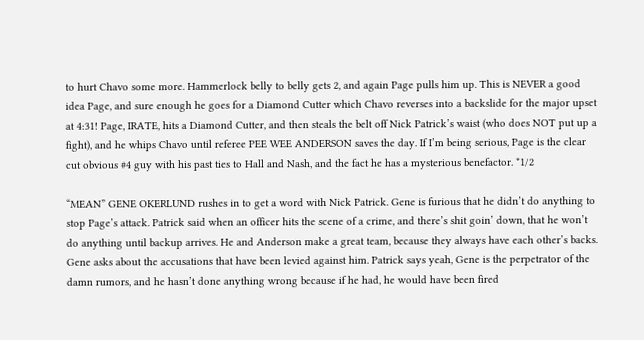to hurt Chavo some more. Hammerlock belly to belly gets 2, and again Page pulls him up. This is NEVER a good idea Page, and sure enough he goes for a Diamond Cutter which Chavo reverses into a backslide for the major upset at 4:31! Page, IRATE, hits a Diamond Cutter, and then steals the belt off Nick Patrick’s waist (who does NOT put up a fight), and he whips Chavo until referee PEE WEE ANDERSON saves the day. If I’m being serious, Page is the clear cut obvious #4 guy with his past ties to Hall and Nash, and the fact he has a mysterious benefactor. *1/2

“MEAN” GENE OKERLUND rushes in to get a word with Nick Patrick. Gene is furious that he didn’t do anything to stop Page’s attack. Patrick said when an officer hits the scene of a crime, and there’s shit goin’ down, that he won’t do anything until backup arrives. He and Anderson make a great team, because they always have each other’s backs. Gene asks about the accusations that have been levied against him. Patrick says yeah, Gene is the perpetrator of the damn rumors, and he hasn’t done anything wrong because if he had, he would have been fired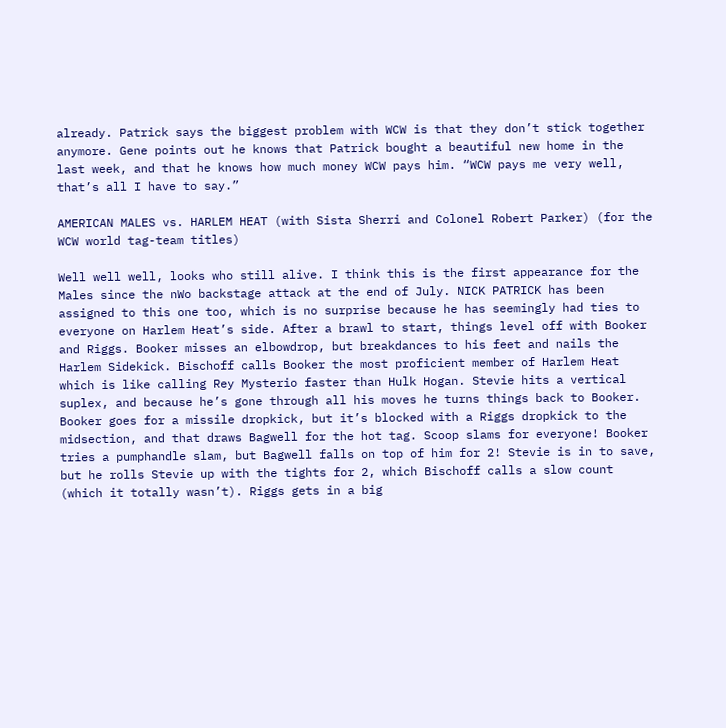already. Patrick says the biggest problem with WCW is that they don’t stick together anymore. Gene points out he knows that Patrick bought a beautiful new home in the last week, and that he knows how much money WCW pays him. “WCW pays me very well, that’s all I have to say.”

AMERICAN MALES vs. HARLEM HEAT (with Sista Sherri and Colonel Robert Parker) (for the WCW world tag-team titles)

Well well well, looks who still alive. I think this is the first appearance for the Males since the nWo backstage attack at the end of July. NICK PATRICK has been assigned to this one too, which is no surprise because he has seemingly had ties to everyone on Harlem Heat’s side. After a brawl to start, things level off with Booker and Riggs. Booker misses an elbowdrop, but breakdances to his feet and nails the Harlem Sidekick. Bischoff calls Booker the most proficient member of Harlem Heat which is like calling Rey Mysterio faster than Hulk Hogan. Stevie hits a vertical suplex, and because he’s gone through all his moves he turns things back to Booker. Booker goes for a missile dropkick, but it’s blocked with a Riggs dropkick to the midsection, and that draws Bagwell for the hot tag. Scoop slams for everyone! Booker tries a pumphandle slam, but Bagwell falls on top of him for 2! Stevie is in to save, but he rolls Stevie up with the tights for 2, which Bischoff calls a slow count (which it totally wasn’t). Riggs gets in a big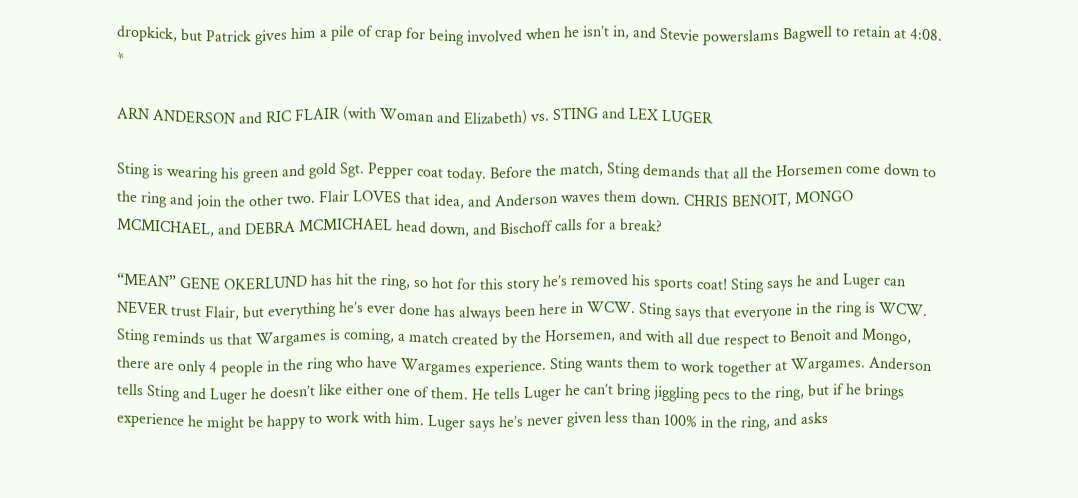dropkick, but Patrick gives him a pile of crap for being involved when he isn’t in, and Stevie powerslams Bagwell to retain at 4:08. *

ARN ANDERSON and RIC FLAIR (with Woman and Elizabeth) vs. STING and LEX LUGER

Sting is wearing his green and gold Sgt. Pepper coat today. Before the match, Sting demands that all the Horsemen come down to the ring and join the other two. Flair LOVES that idea, and Anderson waves them down. CHRIS BENOIT, MONGO MCMICHAEL, and DEBRA MCMICHAEL head down, and Bischoff calls for a break?

“MEAN” GENE OKERLUND has hit the ring, so hot for this story he’s removed his sports coat! Sting says he and Luger can NEVER trust Flair, but everything he’s ever done has always been here in WCW. Sting says that everyone in the ring is WCW. Sting reminds us that Wargames is coming, a match created by the Horsemen, and with all due respect to Benoit and Mongo, there are only 4 people in the ring who have Wargames experience. Sting wants them to work together at Wargames. Anderson tells Sting and Luger he doesn’t like either one of them. He tells Luger he can’t bring jiggling pecs to the ring, but if he brings experience he might be happy to work with him. Luger says he’s never given less than 100% in the ring, and asks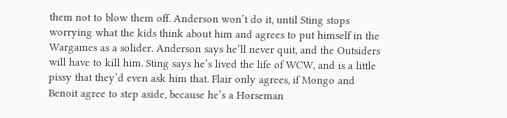them not to blow them off. Anderson won’t do it, until Sting stops worrying what the kids think about him and agrees to put himself in the Wargames as a solider. Anderson says he’ll never quit, and the Outsiders will have to kill him. Sting says he’s lived the life of WCW, and is a little pissy that they’d even ask him that. Flair only agrees, if Mongo and Benoit agree to step aside, because he’s a Horseman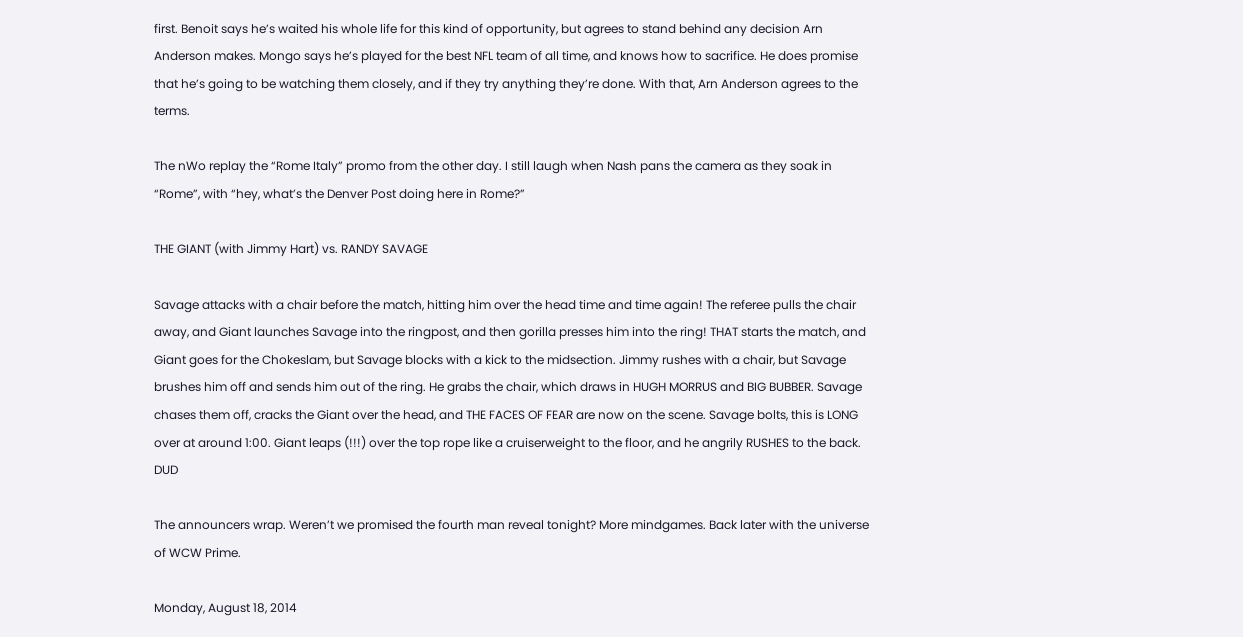first. Benoit says he’s waited his whole life for this kind of opportunity, but agrees to stand behind any decision Arn Anderson makes. Mongo says he’s played for the best NFL team of all time, and knows how to sacrifice. He does promise that he’s going to be watching them closely, and if they try anything they’re done. With that, Arn Anderson agrees to the terms.

The nWo replay the “Rome Italy” promo from the other day. I still laugh when Nash pans the camera as they soak in “Rome”, with “hey, what’s the Denver Post doing here in Rome?”

THE GIANT (with Jimmy Hart) vs. RANDY SAVAGE

Savage attacks with a chair before the match, hitting him over the head time and time again! The referee pulls the chair away, and Giant launches Savage into the ringpost, and then gorilla presses him into the ring! THAT starts the match, and Giant goes for the Chokeslam, but Savage blocks with a kick to the midsection. Jimmy rushes with a chair, but Savage brushes him off and sends him out of the ring. He grabs the chair, which draws in HUGH MORRUS and BIG BUBBER. Savage chases them off, cracks the Giant over the head, and THE FACES OF FEAR are now on the scene. Savage bolts, this is LONG over at around 1:00. Giant leaps (!!!) over the top rope like a cruiserweight to the floor, and he angrily RUSHES to the back. DUD

The announcers wrap. Weren’t we promised the fourth man reveal tonight? More mindgames. Back later with the universe of WCW Prime.

Monday, August 18, 2014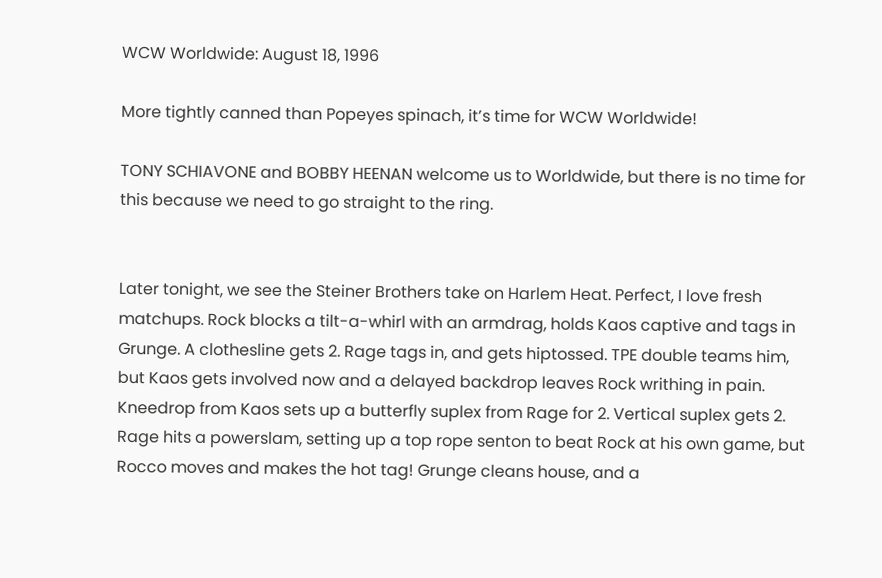WCW Worldwide: August 18, 1996

More tightly canned than Popeyes spinach, it’s time for WCW Worldwide!

TONY SCHIAVONE and BOBBY HEENAN welcome us to Worldwide, but there is no time for this because we need to go straight to the ring.


Later tonight, we see the Steiner Brothers take on Harlem Heat. Perfect, I love fresh matchups. Rock blocks a tilt-a-whirl with an armdrag, holds Kaos captive and tags in Grunge. A clothesline gets 2. Rage tags in, and gets hiptossed. TPE double teams him, but Kaos gets involved now and a delayed backdrop leaves Rock writhing in pain. Kneedrop from Kaos sets up a butterfly suplex from Rage for 2. Vertical suplex gets 2. Rage hits a powerslam, setting up a top rope senton to beat Rock at his own game, but Rocco moves and makes the hot tag! Grunge cleans house, and a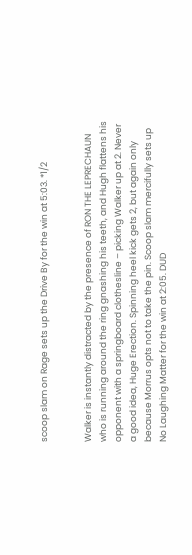scoop slam on Rage sets up the Drive By for the win at 5:03. *1/2


Walker is instantly distracted by the presence of RON THE LEPRECHAUN who is running around the ring gnashing his teeth, and Hugh flattens his opponent with a springboard clothesline – picking Walker up at 2. Never a good idea, Huge Erection. Spinning heel kick gets 2, but again only because Morrus opts not to take the pin. Scoop slam mercifully sets up No Laughing Matter for the win at 2:05. DUD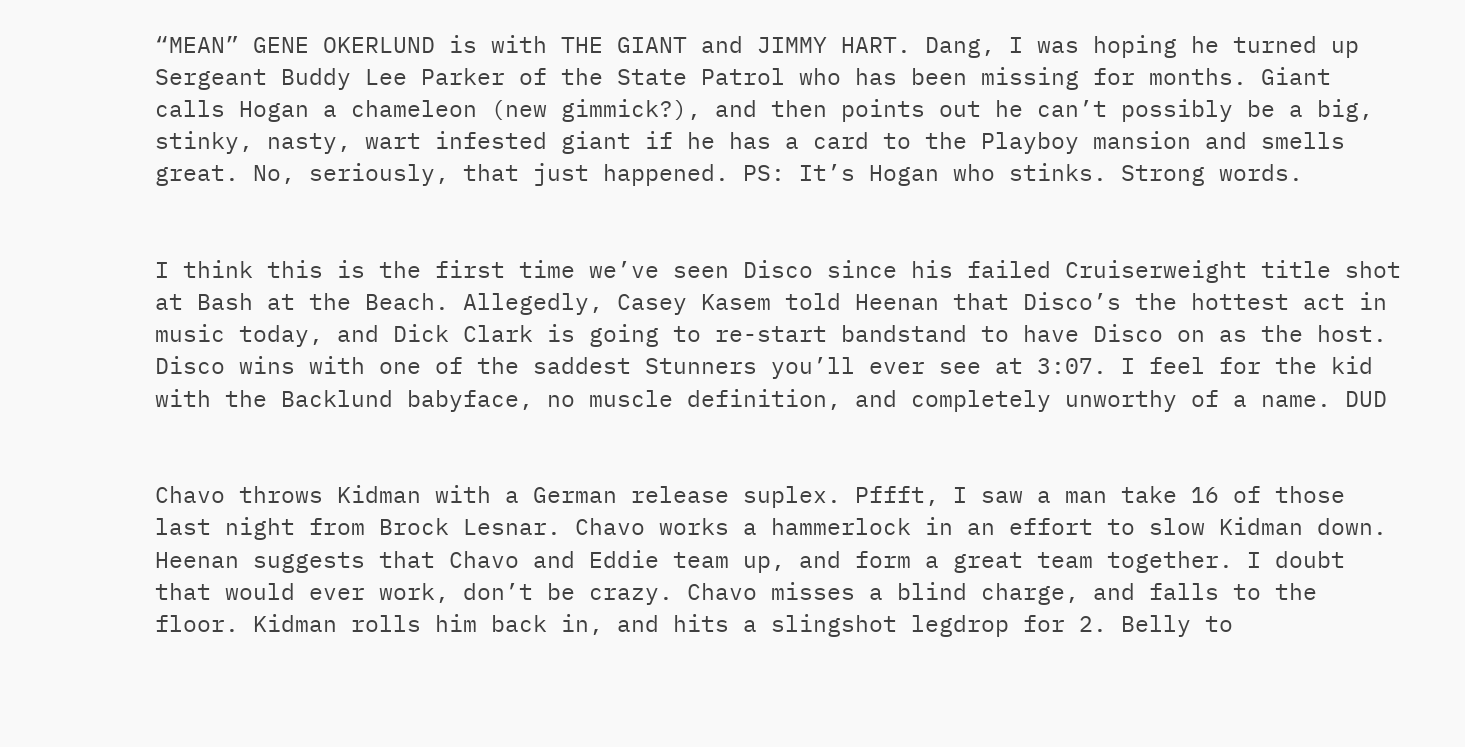“MEAN” GENE OKERLUND is with THE GIANT and JIMMY HART. Dang, I was hoping he turned up Sergeant Buddy Lee Parker of the State Patrol who has been missing for months. Giant calls Hogan a chameleon (new gimmick?), and then points out he can’t possibly be a big, stinky, nasty, wart infested giant if he has a card to the Playboy mansion and smells great. No, seriously, that just happened. PS: It’s Hogan who stinks. Strong words.


I think this is the first time we’ve seen Disco since his failed Cruiserweight title shot at Bash at the Beach. Allegedly, Casey Kasem told Heenan that Disco’s the hottest act in music today, and Dick Clark is going to re-start bandstand to have Disco on as the host. Disco wins with one of the saddest Stunners you’ll ever see at 3:07. I feel for the kid with the Backlund babyface, no muscle definition, and completely unworthy of a name. DUD


Chavo throws Kidman with a German release suplex. Pffft, I saw a man take 16 of those last night from Brock Lesnar. Chavo works a hammerlock in an effort to slow Kidman down. Heenan suggests that Chavo and Eddie team up, and form a great team together. I doubt that would ever work, don’t be crazy. Chavo misses a blind charge, and falls to the floor. Kidman rolls him back in, and hits a slingshot legdrop for 2. Belly to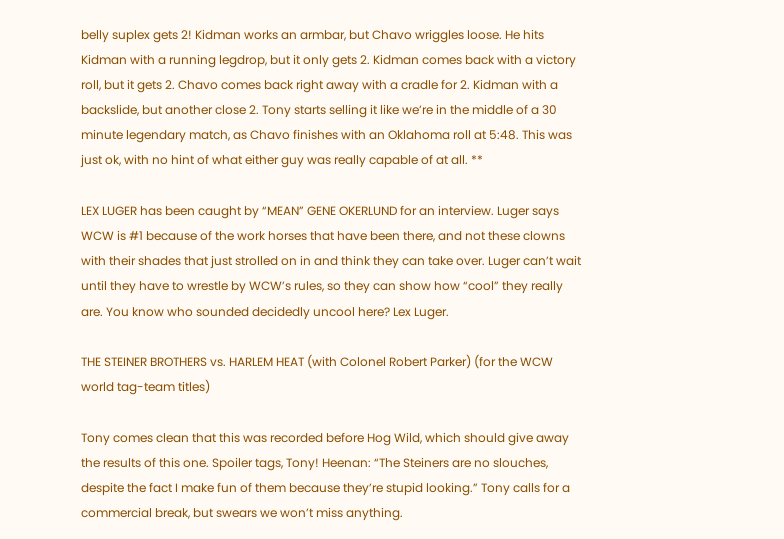belly suplex gets 2! Kidman works an armbar, but Chavo wriggles loose. He hits Kidman with a running legdrop, but it only gets 2. Kidman comes back with a victory roll, but it gets 2. Chavo comes back right away with a cradle for 2. Kidman with a backslide, but another close 2. Tony starts selling it like we’re in the middle of a 30 minute legendary match, as Chavo finishes with an Oklahoma roll at 5:48. This was just ok, with no hint of what either guy was really capable of at all. **

LEX LUGER has been caught by “MEAN” GENE OKERLUND for an interview. Luger says WCW is #1 because of the work horses that have been there, and not these clowns with their shades that just strolled on in and think they can take over. Luger can’t wait until they have to wrestle by WCW’s rules, so they can show how “cool” they really are. You know who sounded decidedly uncool here? Lex Luger.

THE STEINER BROTHERS vs. HARLEM HEAT (with Colonel Robert Parker) (for the WCW world tag-team titles)

Tony comes clean that this was recorded before Hog Wild, which should give away the results of this one. Spoiler tags, Tony! Heenan: “The Steiners are no slouches, despite the fact I make fun of them because they’re stupid looking.” Tony calls for a commercial break, but swears we won’t miss anything.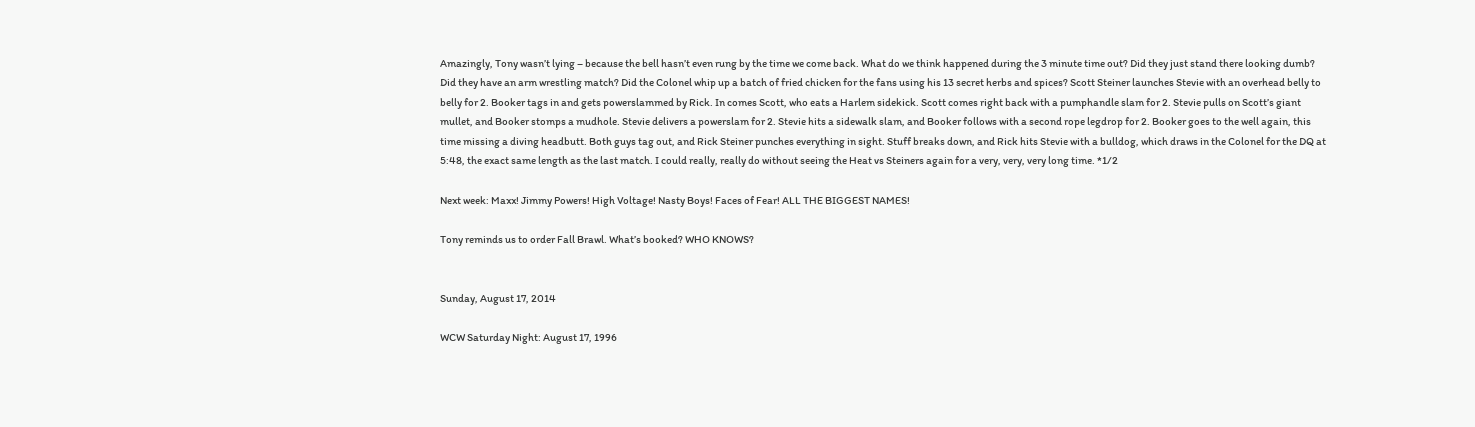Amazingly, Tony wasn’t lying – because the bell hasn’t even rung by the time we come back. What do we think happened during the 3 minute time out? Did they just stand there looking dumb? Did they have an arm wrestling match? Did the Colonel whip up a batch of fried chicken for the fans using his 13 secret herbs and spices? Scott Steiner launches Stevie with an overhead belly to belly for 2. Booker tags in and gets powerslammed by Rick. In comes Scott, who eats a Harlem sidekick. Scott comes right back with a pumphandle slam for 2. Stevie pulls on Scott’s giant mullet, and Booker stomps a mudhole. Stevie delivers a powerslam for 2. Stevie hits a sidewalk slam, and Booker follows with a second rope legdrop for 2. Booker goes to the well again, this time missing a diving headbutt. Both guys tag out, and Rick Steiner punches everything in sight. Stuff breaks down, and Rick hits Stevie with a bulldog, which draws in the Colonel for the DQ at 5:48, the exact same length as the last match. I could really, really do without seeing the Heat vs Steiners again for a very, very, very long time. *1/2

Next week: Maxx! Jimmy Powers! High Voltage! Nasty Boys! Faces of Fear! ALL THE BIGGEST NAMES!

Tony reminds us to order Fall Brawl. What’s booked? WHO KNOWS?


Sunday, August 17, 2014

WCW Saturday Night: August 17, 1996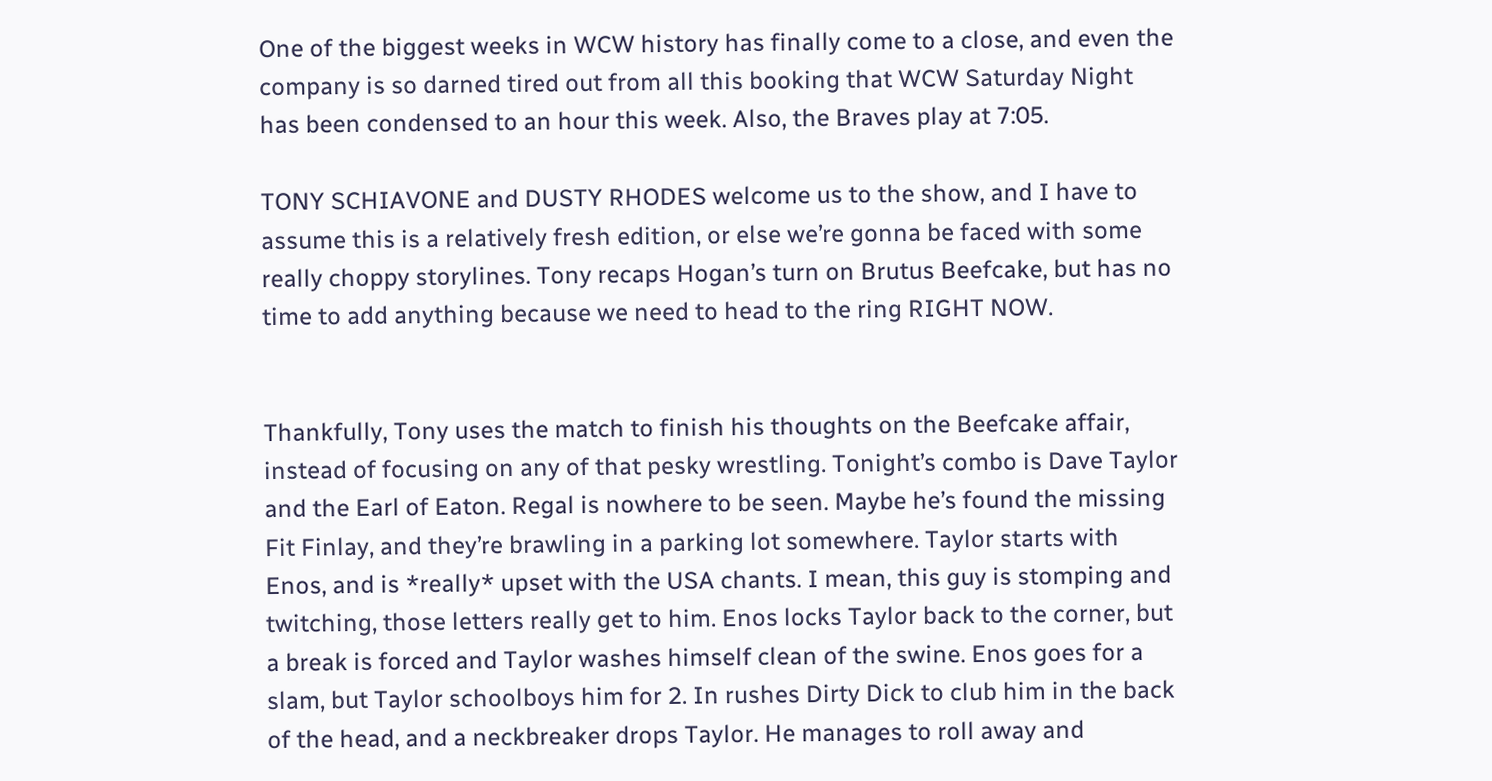One of the biggest weeks in WCW history has finally come to a close, and even the company is so darned tired out from all this booking that WCW Saturday Night has been condensed to an hour this week. Also, the Braves play at 7:05.

TONY SCHIAVONE and DUSTY RHODES welcome us to the show, and I have to assume this is a relatively fresh edition, or else we’re gonna be faced with some really choppy storylines. Tony recaps Hogan’s turn on Brutus Beefcake, but has no time to add anything because we need to head to the ring RIGHT NOW.


Thankfully, Tony uses the match to finish his thoughts on the Beefcake affair, instead of focusing on any of that pesky wrestling. Tonight’s combo is Dave Taylor and the Earl of Eaton. Regal is nowhere to be seen. Maybe he’s found the missing Fit Finlay, and they’re brawling in a parking lot somewhere. Taylor starts with Enos, and is *really* upset with the USA chants. I mean, this guy is stomping and twitching, those letters really get to him. Enos locks Taylor back to the corner, but a break is forced and Taylor washes himself clean of the swine. Enos goes for a slam, but Taylor schoolboys him for 2. In rushes Dirty Dick to club him in the back of the head, and a neckbreaker drops Taylor. He manages to roll away and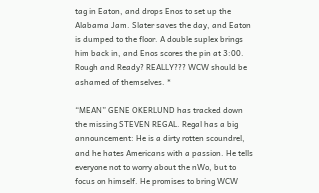tag in Eaton, and drops Enos to set up the Alabama Jam. Slater saves the day, and Eaton is dumped to the floor. A double suplex brings him back in, and Enos scores the pin at 3:00. Rough and Ready? REALLY??? WCW should be ashamed of themselves. *

“MEAN” GENE OKERLUND has tracked down the missing STEVEN REGAL. Regal has a big announcement: He is a dirty rotten scoundrel, and he hates Americans with a passion. He tells everyone not to worry about the nWo, but to focus on himself. He promises to bring WCW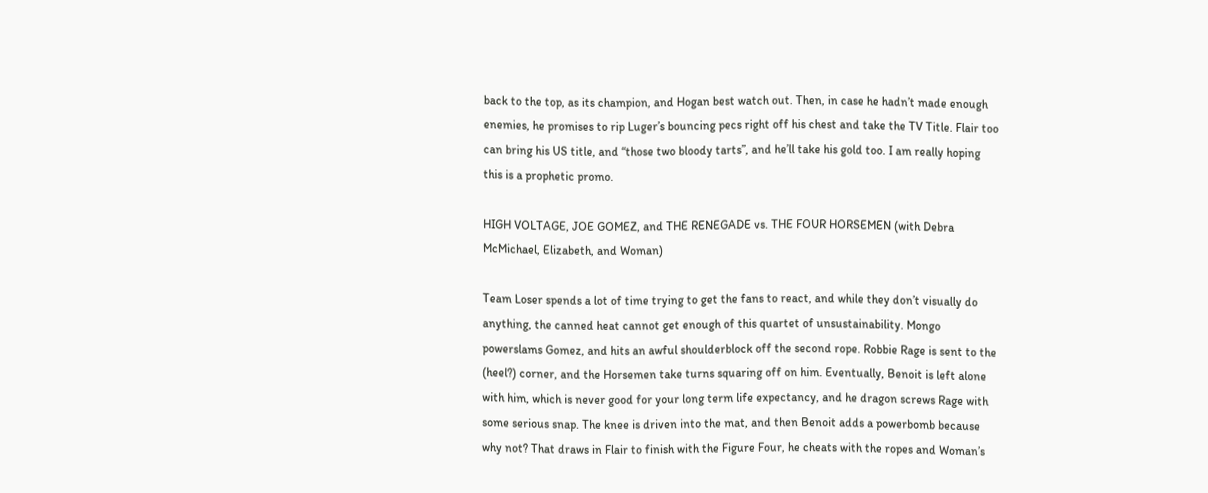back to the top, as its champion, and Hogan best watch out. Then, in case he hadn’t made enough enemies, he promises to rip Luger’s bouncing pecs right off his chest and take the TV Title. Flair too can bring his US title, and “those two bloody tarts”, and he’ll take his gold too. I am really hoping this is a prophetic promo.

HIGH VOLTAGE, JOE GOMEZ, and THE RENEGADE vs. THE FOUR HORSEMEN (with Debra McMichael, Elizabeth, and Woman)

Team Loser spends a lot of time trying to get the fans to react, and while they don’t visually do anything, the canned heat cannot get enough of this quartet of unsustainability. Mongo powerslams Gomez, and hits an awful shoulderblock off the second rope. Robbie Rage is sent to the (heel?) corner, and the Horsemen take turns squaring off on him. Eventually, Benoit is left alone with him, which is never good for your long term life expectancy, and he dragon screws Rage with some serious snap. The knee is driven into the mat, and then Benoit adds a powerbomb because why not? That draws in Flair to finish with the Figure Four, he cheats with the ropes and Woman’s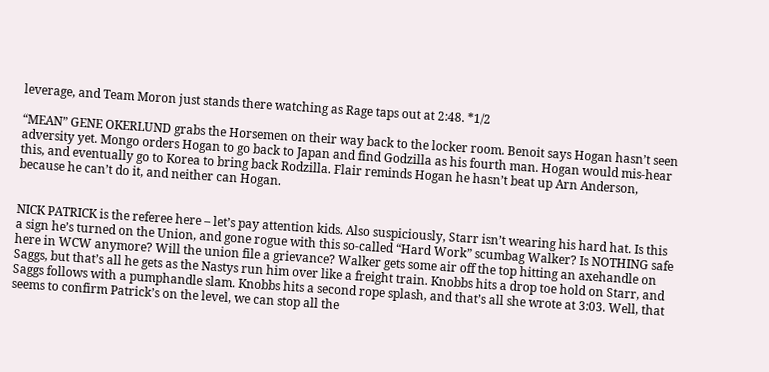leverage, and Team Moron just stands there watching as Rage taps out at 2:48. *1/2

“MEAN” GENE OKERLUND grabs the Horsemen on their way back to the locker room. Benoit says Hogan hasn’t seen adversity yet. Mongo orders Hogan to go back to Japan and find Godzilla as his fourth man. Hogan would mis-hear this, and eventually go to Korea to bring back Rodzilla. Flair reminds Hogan he hasn’t beat up Arn Anderson, because he can’t do it, and neither can Hogan.


NICK PATRICK is the referee here – let’s pay attention kids. Also suspiciously, Starr isn’t wearing his hard hat. Is this a sign he’s turned on the Union, and gone rogue with this so-called “Hard Work” scumbag Walker? Is NOTHING safe here in WCW anymore? Will the union file a grievance? Walker gets some air off the top hitting an axehandle on Saggs, but that’s all he gets as the Nastys run him over like a freight train. Knobbs hits a drop toe hold on Starr, and Saggs follows with a pumphandle slam. Knobbs hits a second rope splash, and that’s all she wrote at 3:03. Well, that seems to confirm Patrick’s on the level, we can stop all the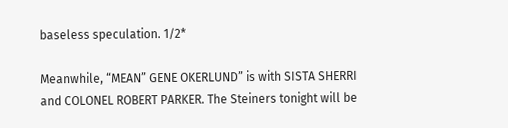baseless speculation. 1/2*

Meanwhile, “MEAN” GENE OKERLUND” is with SISTA SHERRI and COLONEL ROBERT PARKER. The Steiners tonight will be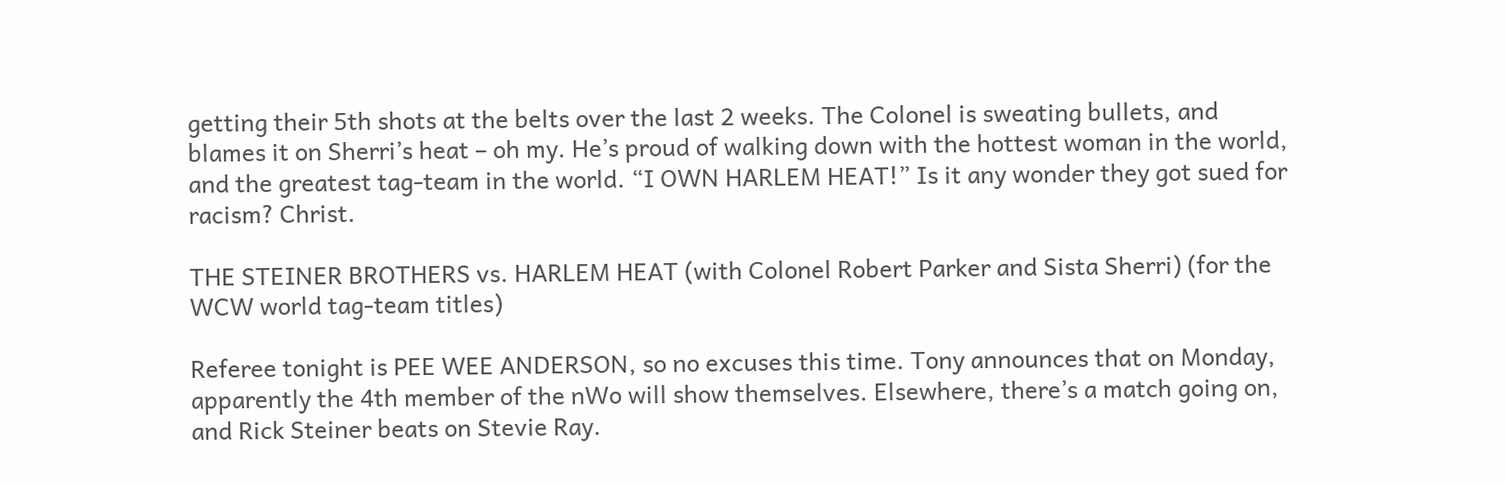getting their 5th shots at the belts over the last 2 weeks. The Colonel is sweating bullets, and blames it on Sherri’s heat – oh my. He’s proud of walking down with the hottest woman in the world, and the greatest tag-team in the world. “I OWN HARLEM HEAT!” Is it any wonder they got sued for racism? Christ.

THE STEINER BROTHERS vs. HARLEM HEAT (with Colonel Robert Parker and Sista Sherri) (for the WCW world tag-team titles)

Referee tonight is PEE WEE ANDERSON, so no excuses this time. Tony announces that on Monday, apparently the 4th member of the nWo will show themselves. Elsewhere, there’s a match going on, and Rick Steiner beats on Stevie Ray.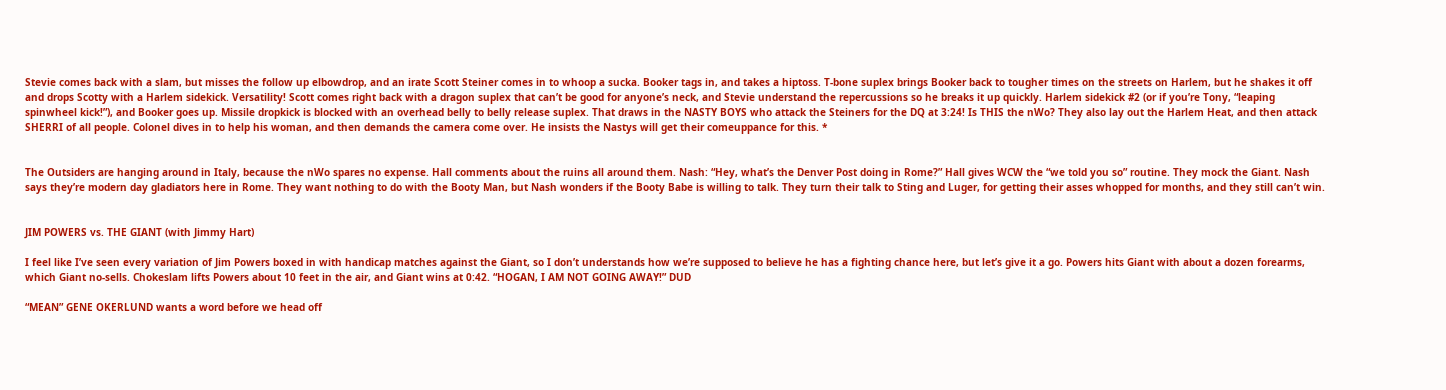Stevie comes back with a slam, but misses the follow up elbowdrop, and an irate Scott Steiner comes in to whoop a sucka. Booker tags in, and takes a hiptoss. T-bone suplex brings Booker back to tougher times on the streets on Harlem, but he shakes it off and drops Scotty with a Harlem sidekick. Versatility! Scott comes right back with a dragon suplex that can’t be good for anyone’s neck, and Stevie understand the repercussions so he breaks it up quickly. Harlem sidekick #2 (or if you’re Tony, “leaping spinwheel kick!”), and Booker goes up. Missile dropkick is blocked with an overhead belly to belly release suplex. That draws in the NASTY BOYS who attack the Steiners for the DQ at 3:24! Is THIS the nWo? They also lay out the Harlem Heat, and then attack SHERRI of all people. Colonel dives in to help his woman, and then demands the camera come over. He insists the Nastys will get their comeuppance for this. *


The Outsiders are hanging around in Italy, because the nWo spares no expense. Hall comments about the ruins all around them. Nash: “Hey, what’s the Denver Post doing in Rome?” Hall gives WCW the “we told you so” routine. They mock the Giant. Nash says they’re modern day gladiators here in Rome. They want nothing to do with the Booty Man, but Nash wonders if the Booty Babe is willing to talk. They turn their talk to Sting and Luger, for getting their asses whopped for months, and they still can’t win.


JIM POWERS vs. THE GIANT (with Jimmy Hart)

I feel like I’ve seen every variation of Jim Powers boxed in with handicap matches against the Giant, so I don’t understands how we’re supposed to believe he has a fighting chance here, but let’s give it a go. Powers hits Giant with about a dozen forearms, which Giant no-sells. Chokeslam lifts Powers about 10 feet in the air, and Giant wins at 0:42. “HOGAN, I AM NOT GOING AWAY!” DUD

“MEAN” GENE OKERLUND wants a word before we head off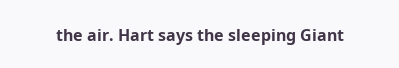the air. Hart says the sleeping Giant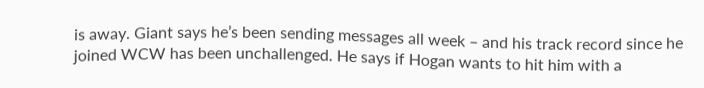is away. Giant says he’s been sending messages all week – and his track record since he joined WCW has been unchallenged. He says if Hogan wants to hit him with a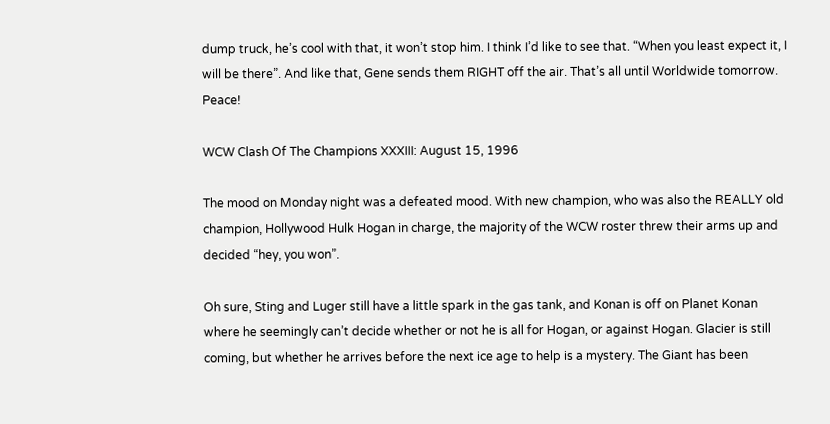dump truck, he’s cool with that, it won’t stop him. I think I’d like to see that. “When you least expect it, I will be there”. And like that, Gene sends them RIGHT off the air. That’s all until Worldwide tomorrow. Peace!

WCW Clash Of The Champions XXXIII: August 15, 1996

The mood on Monday night was a defeated mood. With new champion, who was also the REALLY old champion, Hollywood Hulk Hogan in charge, the majority of the WCW roster threw their arms up and decided “hey, you won”.

Oh sure, Sting and Luger still have a little spark in the gas tank, and Konan is off on Planet Konan where he seemingly can’t decide whether or not he is all for Hogan, or against Hogan. Glacier is still coming, but whether he arrives before the next ice age to help is a mystery. The Giant has been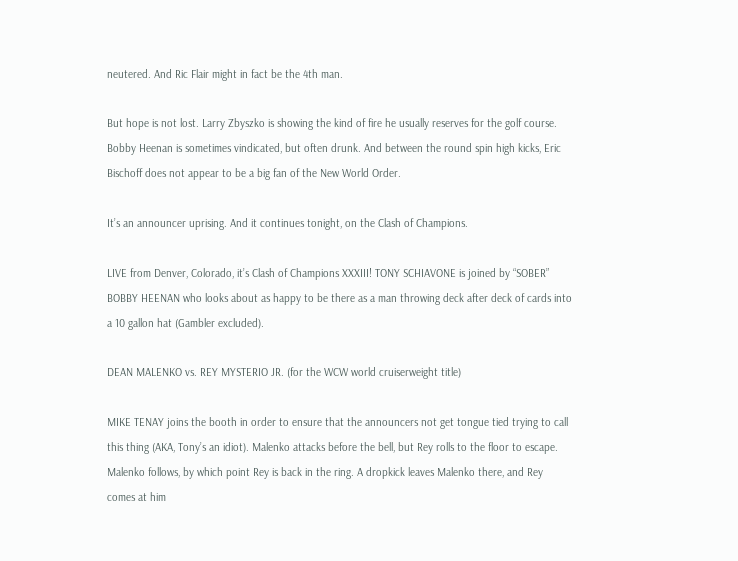neutered. And Ric Flair might in fact be the 4th man.

But hope is not lost. Larry Zbyszko is showing the kind of fire he usually reserves for the golf course. Bobby Heenan is sometimes vindicated, but often drunk. And between the round spin high kicks, Eric Bischoff does not appear to be a big fan of the New World Order.

It’s an announcer uprising. And it continues tonight, on the Clash of Champions.

LIVE from Denver, Colorado, it’s Clash of Champions XXXIII! TONY SCHIAVONE is joined by “SOBER” BOBBY HEENAN who looks about as happy to be there as a man throwing deck after deck of cards into a 10 gallon hat (Gambler excluded).

DEAN MALENKO vs. REY MYSTERIO JR. (for the WCW world cruiserweight title)

MIKE TENAY joins the booth in order to ensure that the announcers not get tongue tied trying to call this thing (AKA, Tony’s an idiot). Malenko attacks before the bell, but Rey rolls to the floor to escape. Malenko follows, by which point Rey is back in the ring. A dropkick leaves Malenko there, and Rey comes at him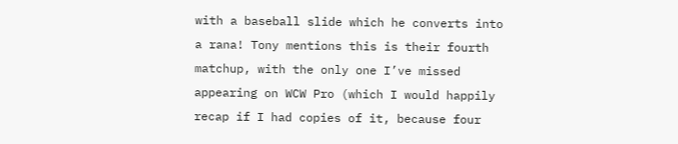with a baseball slide which he converts into a rana! Tony mentions this is their fourth matchup, with the only one I’ve missed appearing on WCW Pro (which I would happily recap if I had copies of it, because four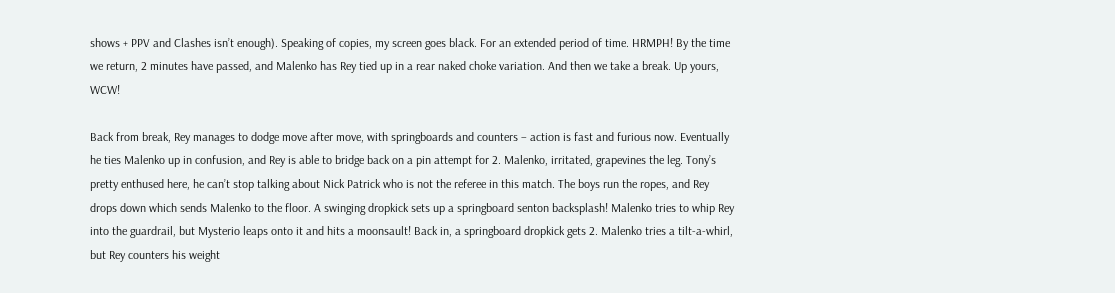shows + PPV and Clashes isn’t enough). Speaking of copies, my screen goes black. For an extended period of time. HRMPH! By the time we return, 2 minutes have passed, and Malenko has Rey tied up in a rear naked choke variation. And then we take a break. Up yours, WCW!

Back from break, Rey manages to dodge move after move, with springboards and counters – action is fast and furious now. Eventually he ties Malenko up in confusion, and Rey is able to bridge back on a pin attempt for 2. Malenko, irritated, grapevines the leg. Tony’s pretty enthused here, he can’t stop talking about Nick Patrick who is not the referee in this match. The boys run the ropes, and Rey drops down which sends Malenko to the floor. A swinging dropkick sets up a springboard senton backsplash! Malenko tries to whip Rey into the guardrail, but Mysterio leaps onto it and hits a moonsault! Back in, a springboard dropkick gets 2. Malenko tries a tilt-a-whirl, but Rey counters his weight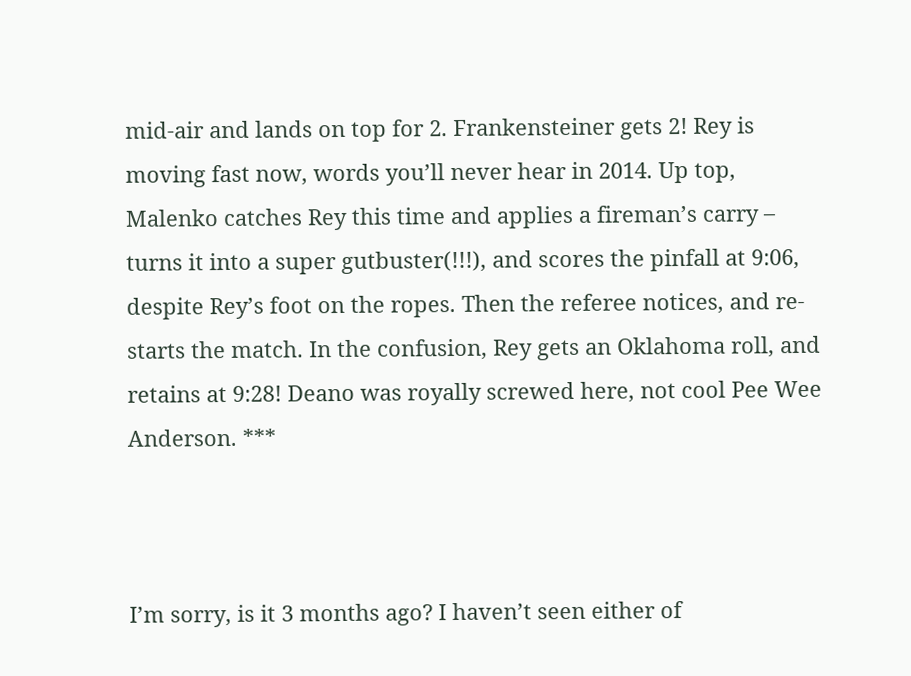mid-air and lands on top for 2. Frankensteiner gets 2! Rey is moving fast now, words you’ll never hear in 2014. Up top, Malenko catches Rey this time and applies a fireman’s carry – turns it into a super gutbuster(!!!), and scores the pinfall at 9:06, despite Rey’s foot on the ropes. Then the referee notices, and re-starts the match. In the confusion, Rey gets an Oklahoma roll, and retains at 9:28! Deano was royally screwed here, not cool Pee Wee Anderson. ***



I’m sorry, is it 3 months ago? I haven’t seen either of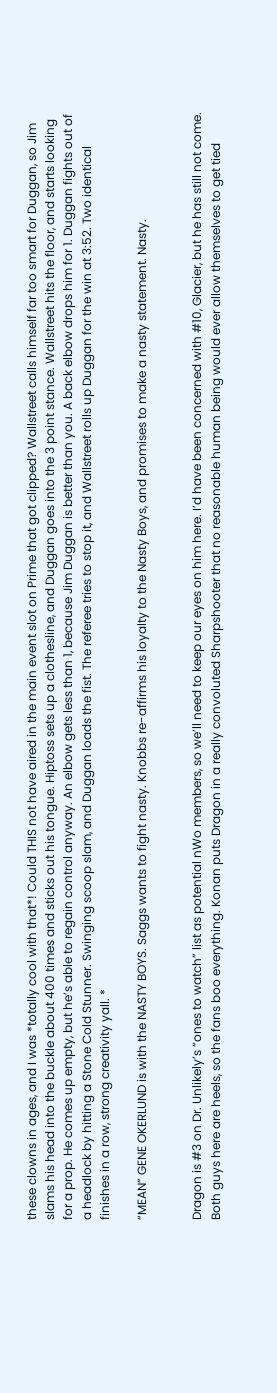these clowns in ages, and I was *totally cool with that*! Could THIS not have aired in the main event slot on Prime that got clipped? Wallstreet calls himself far too smart for Duggan, so Jim slams his head into the buckle about 400 times and sticks out his tongue. Hiptoss sets up a clothesline, and Duggan goes into the 3 point stance. Wallstreet hits the floor, and starts looking for a prop. He comes up empty, but he’s able to regain control anyway. An elbow gets less than 1, because Jim Duggan is better than you. A back elbow drops him for 1. Duggan fights out of a headlock by hitting a Stone Cold Stunner. Swinging scoop slam, and Duggan loads the fist. The referee tries to stop it, and Wallstreet rolls up Duggan for the win at 3:52. Two identical finishes in a row, strong creativity yall. *

“MEAN” GENE OKERLUND is with the NASTY BOYS. Saggs wants to fight nasty. Knobbs re-affirms his loyalty to the Nasty Boys, and promises to make a nasty statement. Nasty.


Dragon is #3 on Dr. Unlikely’s “ones to watch” list as potential nWo members, so we’ll need to keep our eyes on him here. I’d have been concerned with #10, Glacier, but he has still not come. Both guys here are heels, so the fans boo everything. Konan puts Dragon in a really convoluted Sharpshooter that no reasonable human being would ever allow themselves to get tied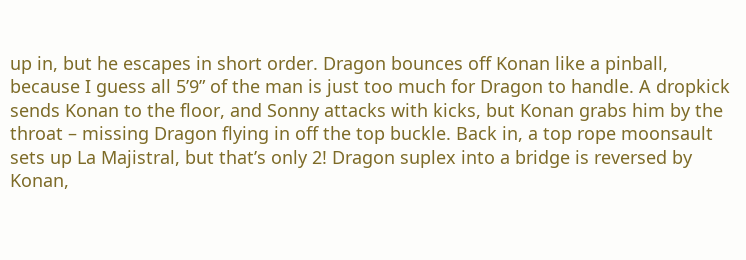up in, but he escapes in short order. Dragon bounces off Konan like a pinball, because I guess all 5’9” of the man is just too much for Dragon to handle. A dropkick sends Konan to the floor, and Sonny attacks with kicks, but Konan grabs him by the throat – missing Dragon flying in off the top buckle. Back in, a top rope moonsault sets up La Majistral, but that’s only 2! Dragon suplex into a bridge is reversed by Konan,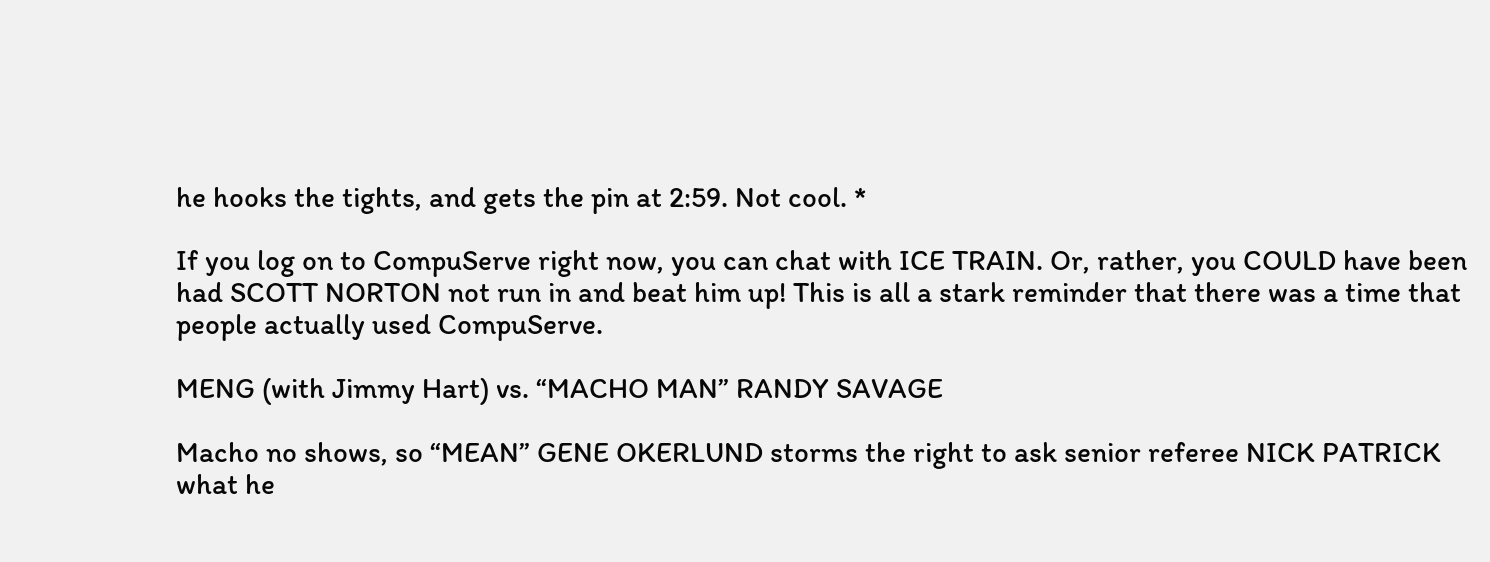he hooks the tights, and gets the pin at 2:59. Not cool. *

If you log on to CompuServe right now, you can chat with ICE TRAIN. Or, rather, you COULD have been had SCOTT NORTON not run in and beat him up! This is all a stark reminder that there was a time that people actually used CompuServe.

MENG (with Jimmy Hart) vs. “MACHO MAN” RANDY SAVAGE

Macho no shows, so “MEAN” GENE OKERLUND storms the right to ask senior referee NICK PATRICK what he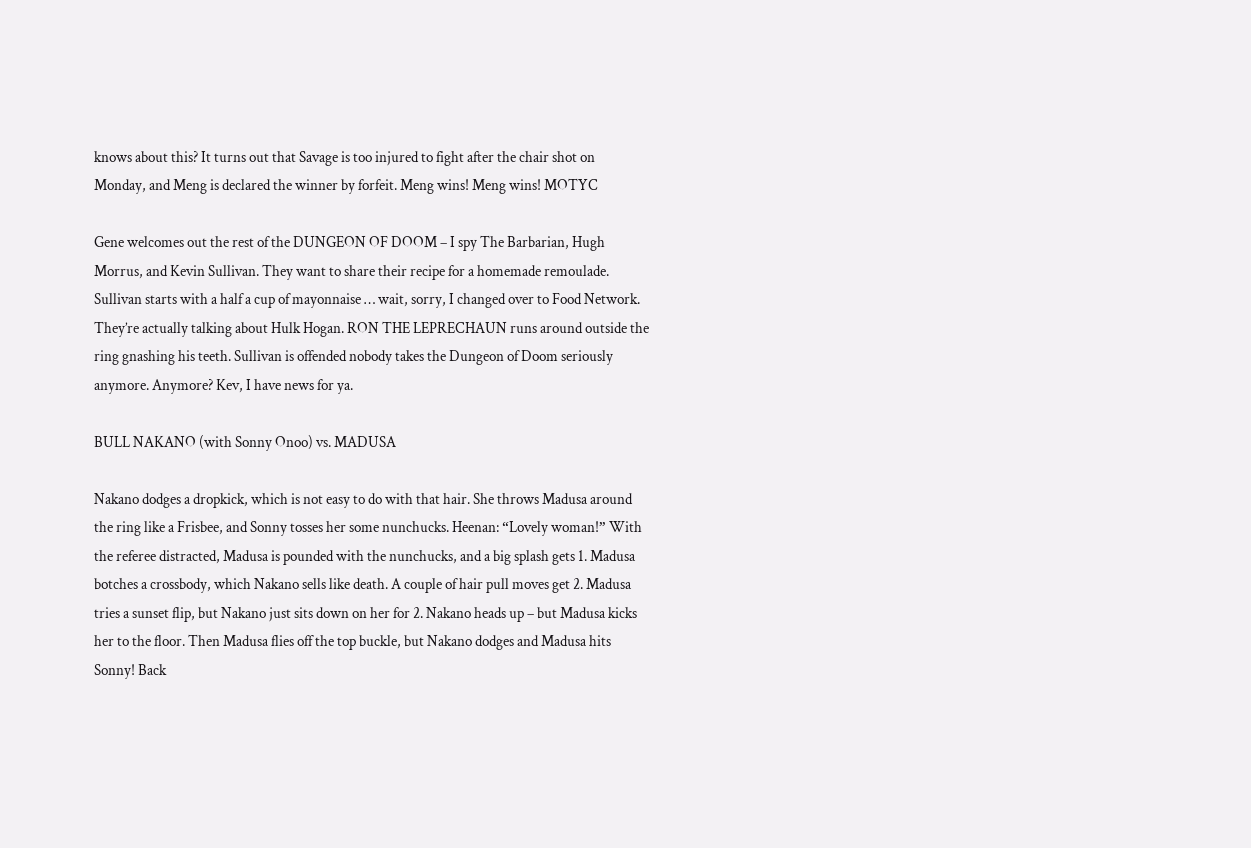knows about this? It turns out that Savage is too injured to fight after the chair shot on Monday, and Meng is declared the winner by forfeit. Meng wins! Meng wins! MOTYC

Gene welcomes out the rest of the DUNGEON OF DOOM – I spy The Barbarian, Hugh Morrus, and Kevin Sullivan. They want to share their recipe for a homemade remoulade. Sullivan starts with a half a cup of mayonnaise … wait, sorry, I changed over to Food Network. They’re actually talking about Hulk Hogan. RON THE LEPRECHAUN runs around outside the ring gnashing his teeth. Sullivan is offended nobody takes the Dungeon of Doom seriously anymore. Anymore? Kev, I have news for ya.

BULL NAKANO (with Sonny Onoo) vs. MADUSA

Nakano dodges a dropkick, which is not easy to do with that hair. She throws Madusa around the ring like a Frisbee, and Sonny tosses her some nunchucks. Heenan: “Lovely woman!” With the referee distracted, Madusa is pounded with the nunchucks, and a big splash gets 1. Madusa botches a crossbody, which Nakano sells like death. A couple of hair pull moves get 2. Madusa tries a sunset flip, but Nakano just sits down on her for 2. Nakano heads up – but Madusa kicks her to the floor. Then Madusa flies off the top buckle, but Nakano dodges and Madusa hits Sonny! Back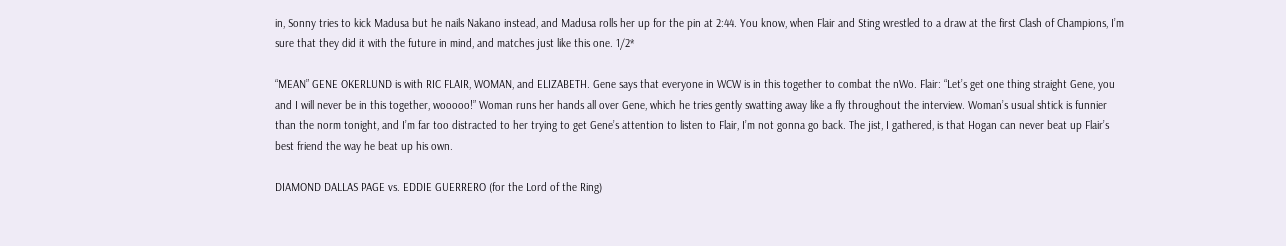in, Sonny tries to kick Madusa but he nails Nakano instead, and Madusa rolls her up for the pin at 2:44. You know, when Flair and Sting wrestled to a draw at the first Clash of Champions, I’m sure that they did it with the future in mind, and matches just like this one. 1/2*

“MEAN” GENE OKERLUND is with RIC FLAIR, WOMAN, and ELIZABETH. Gene says that everyone in WCW is in this together to combat the nWo. Flair: “Let’s get one thing straight Gene, you and I will never be in this together, wooooo!” Woman runs her hands all over Gene, which he tries gently swatting away like a fly throughout the interview. Woman’s usual shtick is funnier than the norm tonight, and I’m far too distracted to her trying to get Gene’s attention to listen to Flair, I’m not gonna go back. The jist, I gathered, is that Hogan can never beat up Flair’s best friend the way he beat up his own.

DIAMOND DALLAS PAGE vs. EDDIE GUERRERO (for the Lord of the Ring)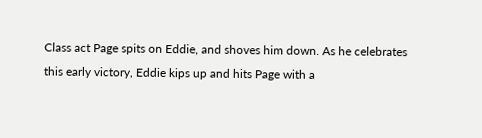Class act Page spits on Eddie, and shoves him down. As he celebrates this early victory, Eddie kips up and hits Page with a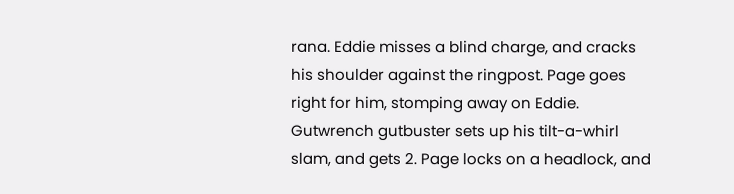rana. Eddie misses a blind charge, and cracks his shoulder against the ringpost. Page goes right for him, stomping away on Eddie. Gutwrench gutbuster sets up his tilt-a-whirl slam, and gets 2. Page locks on a headlock, and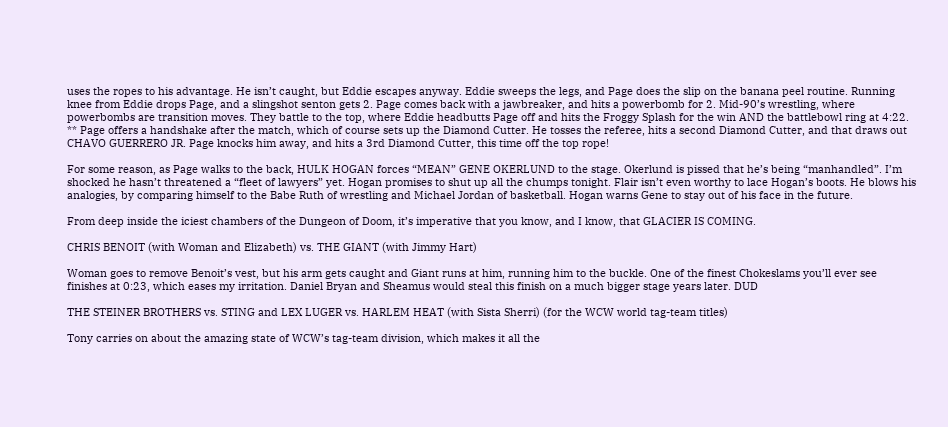uses the ropes to his advantage. He isn’t caught, but Eddie escapes anyway. Eddie sweeps the legs, and Page does the slip on the banana peel routine. Running knee from Eddie drops Page, and a slingshot senton gets 2. Page comes back with a jawbreaker, and hits a powerbomb for 2. Mid-90’s wrestling, where powerbombs are transition moves. They battle to the top, where Eddie headbutts Page off and hits the Froggy Splash for the win AND the battlebowl ring at 4:22. ** Page offers a handshake after the match, which of course sets up the Diamond Cutter. He tosses the referee, hits a second Diamond Cutter, and that draws out CHAVO GUERRERO JR. Page knocks him away, and hits a 3rd Diamond Cutter, this time off the top rope!

For some reason, as Page walks to the back, HULK HOGAN forces “MEAN” GENE OKERLUND to the stage. Okerlund is pissed that he’s being “manhandled”. I’m shocked he hasn’t threatened a “fleet of lawyers” yet. Hogan promises to shut up all the chumps tonight. Flair isn’t even worthy to lace Hogan’s boots. He blows his analogies, by comparing himself to the Babe Ruth of wrestling and Michael Jordan of basketball. Hogan warns Gene to stay out of his face in the future.

From deep inside the iciest chambers of the Dungeon of Doom, it’s imperative that you know, and I know, that GLACIER IS COMING.

CHRIS BENOIT (with Woman and Elizabeth) vs. THE GIANT (with Jimmy Hart)

Woman goes to remove Benoit’s vest, but his arm gets caught and Giant runs at him, running him to the buckle. One of the finest Chokeslams you’ll ever see finishes at 0:23, which eases my irritation. Daniel Bryan and Sheamus would steal this finish on a much bigger stage years later. DUD

THE STEINER BROTHERS vs. STING and LEX LUGER vs. HARLEM HEAT (with Sista Sherri) (for the WCW world tag-team titles)

Tony carries on about the amazing state of WCW’s tag-team division, which makes it all the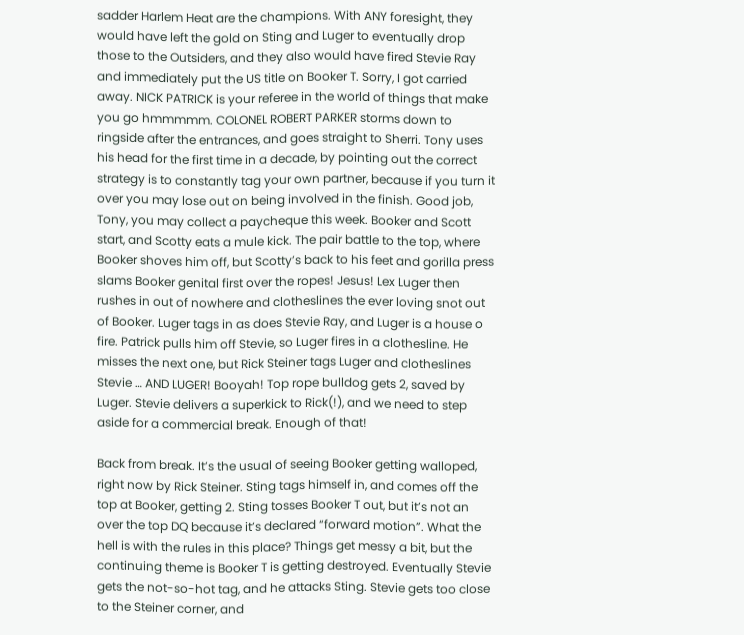sadder Harlem Heat are the champions. With ANY foresight, they would have left the gold on Sting and Luger to eventually drop those to the Outsiders, and they also would have fired Stevie Ray and immediately put the US title on Booker T. Sorry, I got carried away. NICK PATRICK is your referee in the world of things that make you go hmmmmm. COLONEL ROBERT PARKER storms down to ringside after the entrances, and goes straight to Sherri. Tony uses his head for the first time in a decade, by pointing out the correct strategy is to constantly tag your own partner, because if you turn it over you may lose out on being involved in the finish. Good job, Tony, you may collect a paycheque this week. Booker and Scott start, and Scotty eats a mule kick. The pair battle to the top, where Booker shoves him off, but Scotty’s back to his feet and gorilla press slams Booker genital first over the ropes! Jesus! Lex Luger then rushes in out of nowhere and clotheslines the ever loving snot out of Booker. Luger tags in as does Stevie Ray, and Luger is a house o fire. Patrick pulls him off Stevie, so Luger fires in a clothesline. He misses the next one, but Rick Steiner tags Luger and clotheslines Stevie … AND LUGER! Booyah! Top rope bulldog gets 2, saved by Luger. Stevie delivers a superkick to Rick(!), and we need to step aside for a commercial break. Enough of that!

Back from break. It’s the usual of seeing Booker getting walloped, right now by Rick Steiner. Sting tags himself in, and comes off the top at Booker, getting 2. Sting tosses Booker T out, but it’s not an over the top DQ because it’s declared “forward motion”. What the hell is with the rules in this place? Things get messy a bit, but the continuing theme is Booker T is getting destroyed. Eventually Stevie gets the not-so-hot tag, and he attacks Sting. Stevie gets too close to the Steiner corner, and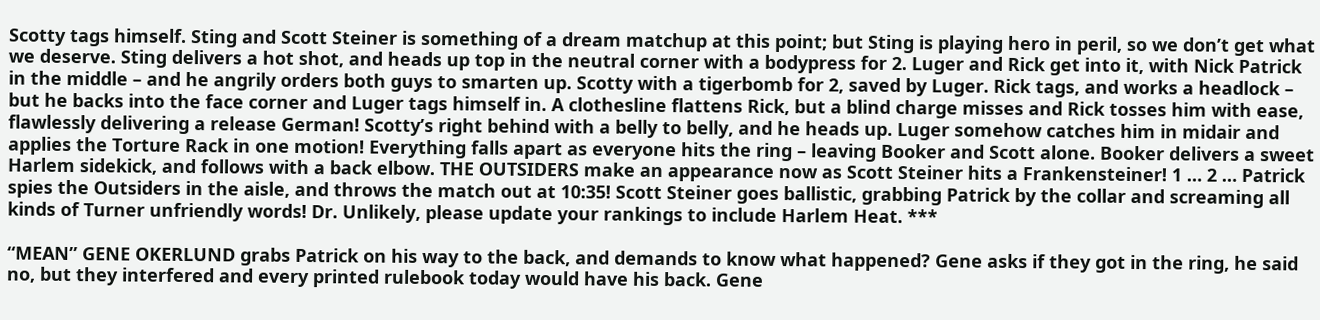Scotty tags himself. Sting and Scott Steiner is something of a dream matchup at this point; but Sting is playing hero in peril, so we don’t get what we deserve. Sting delivers a hot shot, and heads up top in the neutral corner with a bodypress for 2. Luger and Rick get into it, with Nick Patrick in the middle – and he angrily orders both guys to smarten up. Scotty with a tigerbomb for 2, saved by Luger. Rick tags, and works a headlock – but he backs into the face corner and Luger tags himself in. A clothesline flattens Rick, but a blind charge misses and Rick tosses him with ease, flawlessly delivering a release German! Scotty’s right behind with a belly to belly, and he heads up. Luger somehow catches him in midair and applies the Torture Rack in one motion! Everything falls apart as everyone hits the ring – leaving Booker and Scott alone. Booker delivers a sweet Harlem sidekick, and follows with a back elbow. THE OUTSIDERS make an appearance now as Scott Steiner hits a Frankensteiner! 1 … 2 … Patrick spies the Outsiders in the aisle, and throws the match out at 10:35! Scott Steiner goes ballistic, grabbing Patrick by the collar and screaming all kinds of Turner unfriendly words! Dr. Unlikely, please update your rankings to include Harlem Heat. ***

“MEAN” GENE OKERLUND grabs Patrick on his way to the back, and demands to know what happened? Gene asks if they got in the ring, he said no, but they interfered and every printed rulebook today would have his back. Gene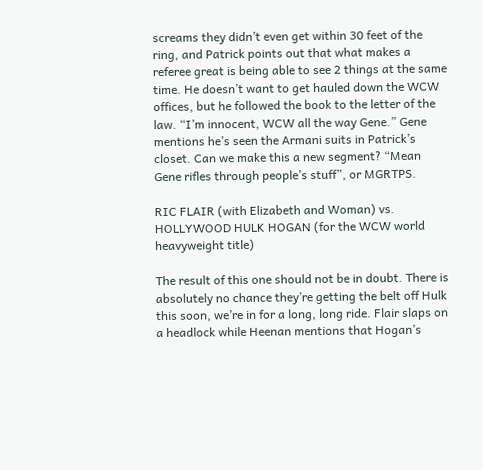screams they didn’t even get within 30 feet of the ring, and Patrick points out that what makes a referee great is being able to see 2 things at the same time. He doesn’t want to get hauled down the WCW offices, but he followed the book to the letter of the law. “I’m innocent, WCW all the way Gene.” Gene mentions he’s seen the Armani suits in Patrick’s closet. Can we make this a new segment? “Mean Gene rifles through people’s stuff”, or MGRTPS.

RIC FLAIR (with Elizabeth and Woman) vs. HOLLYWOOD HULK HOGAN (for the WCW world heavyweight title)

The result of this one should not be in doubt. There is absolutely no chance they’re getting the belt off Hulk this soon, we’re in for a long, long ride. Flair slaps on a headlock while Heenan mentions that Hogan’s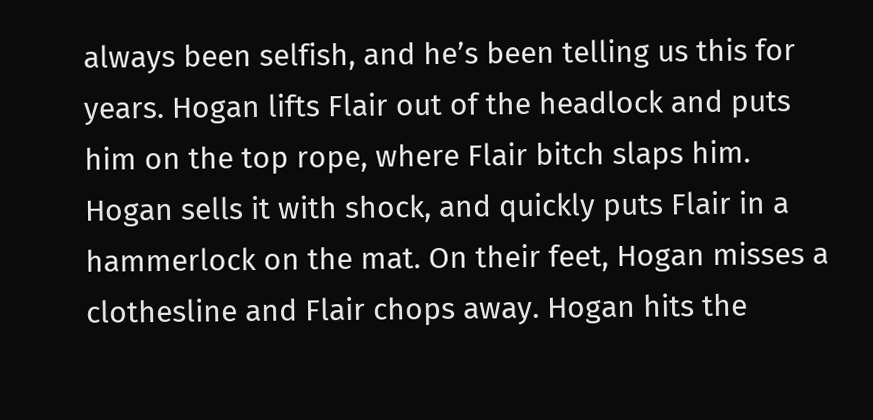always been selfish, and he’s been telling us this for years. Hogan lifts Flair out of the headlock and puts him on the top rope, where Flair bitch slaps him. Hogan sells it with shock, and quickly puts Flair in a hammerlock on the mat. On their feet, Hogan misses a clothesline and Flair chops away. Hogan hits the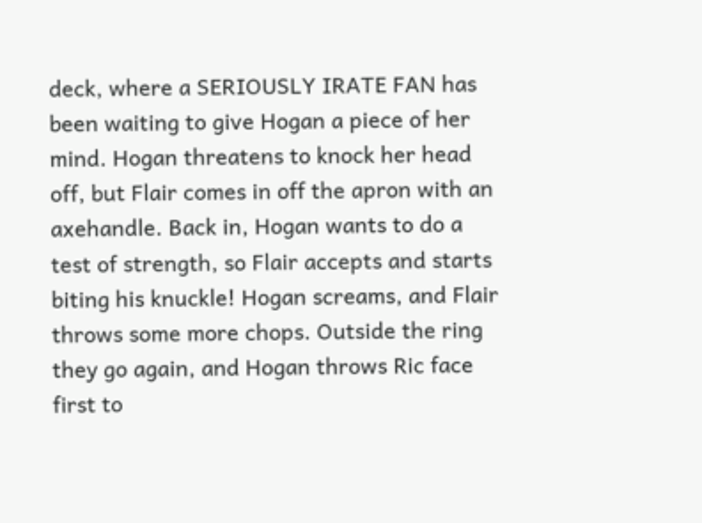deck, where a SERIOUSLY IRATE FAN has been waiting to give Hogan a piece of her mind. Hogan threatens to knock her head off, but Flair comes in off the apron with an axehandle. Back in, Hogan wants to do a test of strength, so Flair accepts and starts biting his knuckle! Hogan screams, and Flair throws some more chops. Outside the ring they go again, and Hogan throws Ric face first to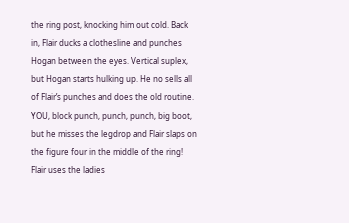the ring post, knocking him out cold. Back in, Flair ducks a clothesline and punches Hogan between the eyes. Vertical suplex, but Hogan starts hulking up. He no sells all of Flair’s punches and does the old routine. YOU, block punch, punch, punch, big boot, but he misses the legdrop and Flair slaps on the figure four in the middle of the ring! Flair uses the ladies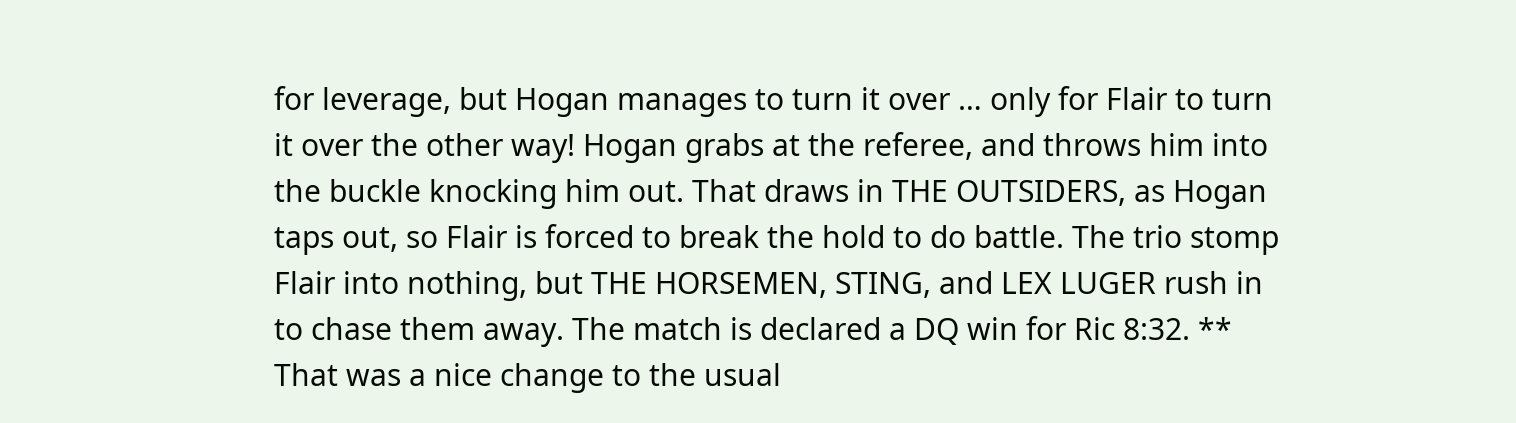for leverage, but Hogan manages to turn it over … only for Flair to turn it over the other way! Hogan grabs at the referee, and throws him into the buckle knocking him out. That draws in THE OUTSIDERS, as Hogan taps out, so Flair is forced to break the hold to do battle. The trio stomp Flair into nothing, but THE HORSEMEN, STING, and LEX LUGER rush in to chase them away. The match is declared a DQ win for Ric 8:32. ** That was a nice change to the usual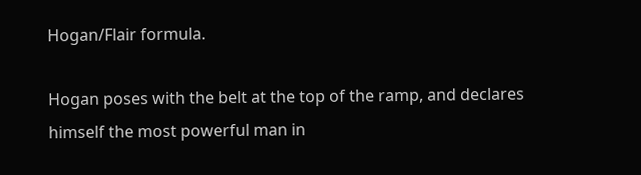Hogan/Flair formula.

Hogan poses with the belt at the top of the ramp, and declares himself the most powerful man in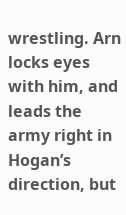wrestling. Arn locks eyes with him, and leads the army right in Hogan’s direction, but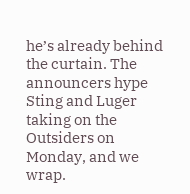he’s already behind the curtain. The announcers hype Sting and Luger taking on the Outsiders on Monday, and we wrap.